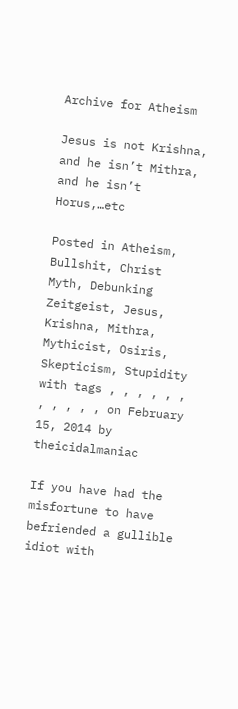Archive for Atheism

Jesus is not Krishna, and he isn’t Mithra, and he isn’t Horus,…etc

Posted in Atheism, Bullshit, Christ Myth, Debunking Zeitgeist, Jesus, Krishna, Mithra, Mythicist, Osiris, Skepticism, Stupidity with tags , , , , , , , , , , , on February 15, 2014 by theicidalmaniac

If you have had the misfortune to have befriended a gullible idiot with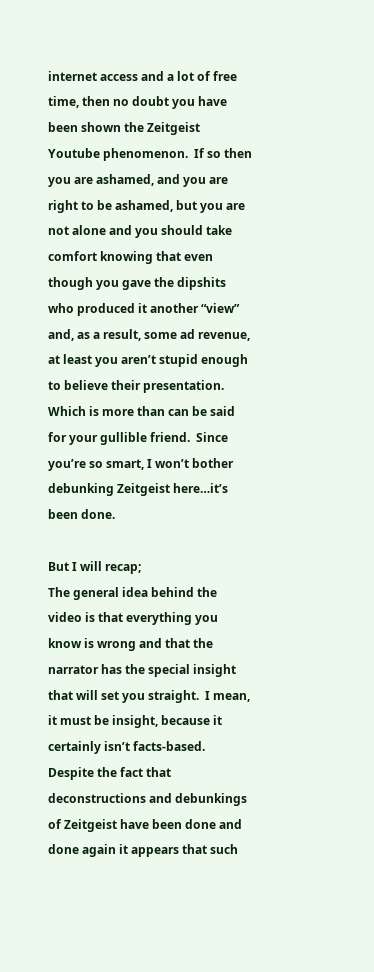internet access and a lot of free time, then no doubt you have been shown the Zeitgeist Youtube phenomenon.  If so then you are ashamed, and you are right to be ashamed, but you are not alone and you should take comfort knowing that even though you gave the dipshits who produced it another “view” and, as a result, some ad revenue, at least you aren’t stupid enough to believe their presentation.  Which is more than can be said for your gullible friend.  Since you’re so smart, I won’t bother debunking Zeitgeist here…it’s been done.

But I will recap;
The general idea behind the video is that everything you know is wrong and that the narrator has the special insight that will set you straight.  I mean, it must be insight, because it certainly isn’t facts-based.  Despite the fact that deconstructions and debunkings of Zeitgeist have been done and done again it appears that such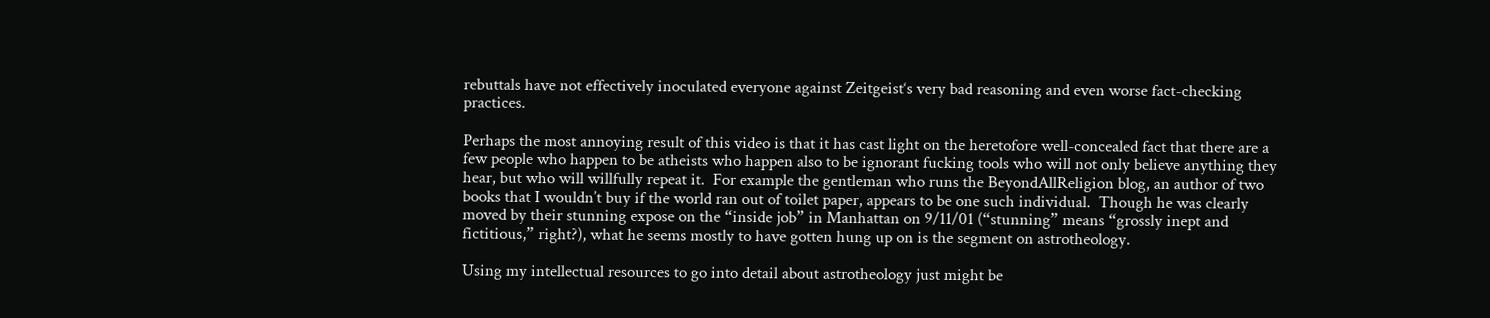rebuttals have not effectively inoculated everyone against Zeitgeist‘s very bad reasoning and even worse fact-checking practices.

Perhaps the most annoying result of this video is that it has cast light on the heretofore well-concealed fact that there are a few people who happen to be atheists who happen also to be ignorant fucking tools who will not only believe anything they hear, but who will willfully repeat it.  For example the gentleman who runs the BeyondAllReligion blog, an author of two books that I wouldn’t buy if the world ran out of toilet paper, appears to be one such individual.  Though he was clearly moved by their stunning expose on the “inside job” in Manhattan on 9/11/01 (“stunning” means “grossly inept and fictitious,” right?), what he seems mostly to have gotten hung up on is the segment on astrotheology.

Using my intellectual resources to go into detail about astrotheology just might be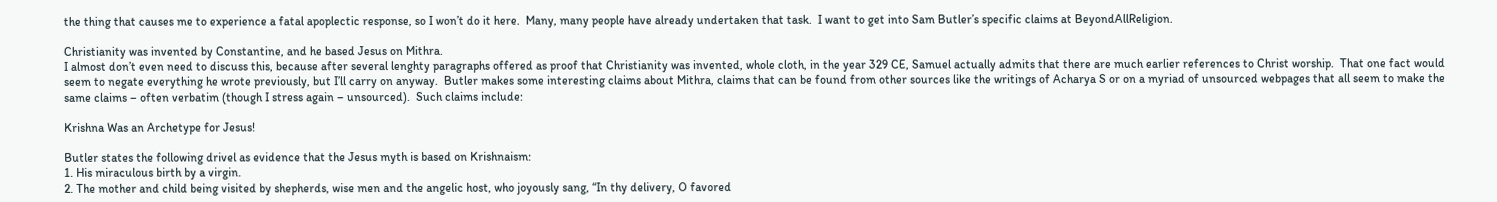the thing that causes me to experience a fatal apoplectic response, so I won’t do it here.  Many, many people have already undertaken that task.  I want to get into Sam Butler’s specific claims at BeyondAllReligion.

Christianity was invented by Constantine, and he based Jesus on Mithra.
I almost don’t even need to discuss this, because after several lenghty paragraphs offered as proof that Christianity was invented, whole cloth, in the year 329 CE, Samuel actually admits that there are much earlier references to Christ worship.  That one fact would seem to negate everything he wrote previously, but I’ll carry on anyway.  Butler makes some interesting claims about Mithra, claims that can be found from other sources like the writings of Acharya S or on a myriad of unsourced webpages that all seem to make the same claims – often verbatim (though I stress again – unsourced).  Such claims include:

Krishna Was an Archetype for Jesus!

Butler states the following drivel as evidence that the Jesus myth is based on Krishnaism:
1. His miraculous birth by a virgin.
2. The mother and child being visited by shepherds, wise men and the angelic host, who joyously sang, “In thy delivery, O favored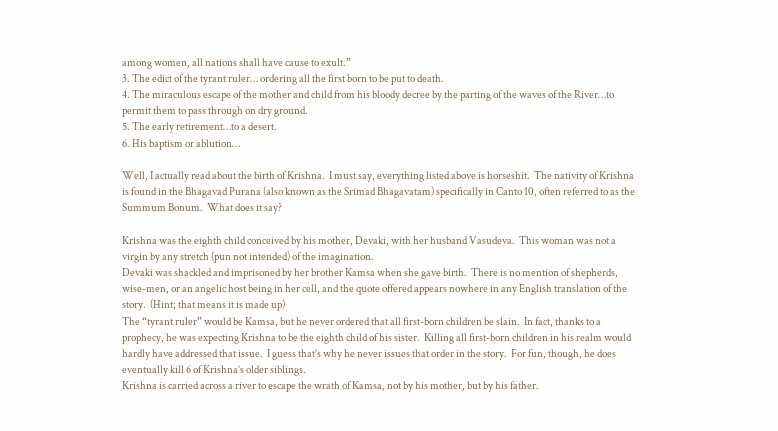among women, all nations shall have cause to exult.”
3. The edict of the tyrant ruler… ordering all the first born to be put to death.
4. The miraculous escape of the mother and child from his bloody decree by the parting of the waves of the River…to permit them to pass through on dry ground.
5. The early retirement…to a desert.
6. His baptism or ablution…

Well, I actually read about the birth of Krishna.  I must say, everything listed above is horseshit.  The nativity of Krishna is found in the Bhagavad Purana (also known as the Srimad Bhagavatam) specifically in Canto 10, often referred to as the Summum Bonum.  What does it say?

Krishna was the eighth child conceived by his mother, Devaki, with her husband Vasudeva.  This woman was not a virgin by any stretch (pun not intended) of the imagination.
Devaki was shackled and imprisoned by her brother Kamsa when she gave birth.  There is no mention of shepherds, wise-men, or an angelic host being in her cell, and the quote offered appears nowhere in any English translation of the story.  (Hint; that means it is made up)
The “tyrant ruler” would be Kamsa, but he never ordered that all first-born children be slain.  In fact, thanks to a prophecy, he was expecting Krishna to be the eighth child of his sister.  Killing all first-born children in his realm would hardly have addressed that issue.  I guess that’s why he never issues that order in the story.  For fun, though, he does eventually kill 6 of Krishna’s older siblings.
Krishna is carried across a river to escape the wrath of Kamsa, not by his mother, but by his father.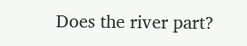Does the river part?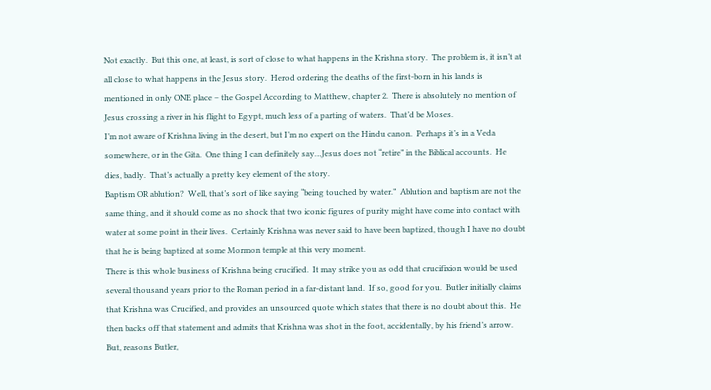Not exactly.  But this one, at least, is sort of close to what happens in the Krishna story.  The problem is, it isn’t at all close to what happens in the Jesus story.  Herod ordering the deaths of the first-born in his lands is mentioned in only ONE place – the Gospel According to Matthew, chapter 2.  There is absolutely no mention of Jesus crossing a river in his flight to Egypt, much less of a parting of waters.  That’d be Moses.
I’m not aware of Krishna living in the desert, but I’m no expert on the Hindu canon.  Perhaps it’s in a Veda somewhere, or in the Gita.  One thing I can definitely say…Jesus does not “retire” in the Biblical accounts.  He dies, badly.  That’s actually a pretty key element of the story.
Baptism OR ablution?  Well, that’s sort of like saying “being touched by water.”  Ablution and baptism are not the same thing, and it should come as no shock that two iconic figures of purity might have come into contact with water at some point in their lives.  Certainly Krishna was never said to have been baptized, though I have no doubt that he is being baptized at some Mormon temple at this very moment.
There is this whole business of Krishna being crucified.  It may strike you as odd that crucifixion would be used several thousand years prior to the Roman period in a far-distant land.  If so, good for you.  Butler initially claims that Krishna was Crucified, and provides an unsourced quote which states that there is no doubt about this.  He then backs off that statement and admits that Krishna was shot in the foot, accidentally, by his friend’s arrow.  But, reasons Butler,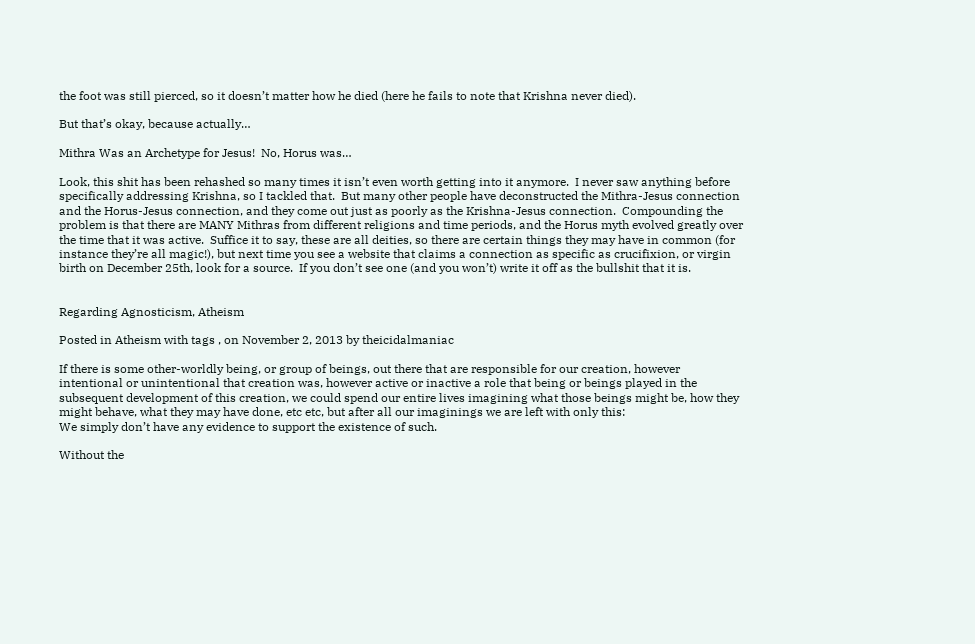the foot was still pierced, so it doesn’t matter how he died (here he fails to note that Krishna never died).

But that’s okay, because actually…

Mithra Was an Archetype for Jesus!  No, Horus was…

Look, this shit has been rehashed so many times it isn’t even worth getting into it anymore.  I never saw anything before specifically addressing Krishna, so I tackled that.  But many other people have deconstructed the Mithra-Jesus connection and the Horus-Jesus connection, and they come out just as poorly as the Krishna-Jesus connection.  Compounding the problem is that there are MANY Mithras from different religions and time periods, and the Horus myth evolved greatly over the time that it was active.  Suffice it to say, these are all deities, so there are certain things they may have in common (for instance they’re all magic!), but next time you see a website that claims a connection as specific as crucifixion, or virgin birth on December 25th, look for a source.  If you don’t see one (and you won’t) write it off as the bullshit that it is.


Regarding Agnosticism, Atheism

Posted in Atheism with tags , on November 2, 2013 by theicidalmaniac

If there is some other-worldly being, or group of beings, out there that are responsible for our creation, however intentional or unintentional that creation was, however active or inactive a role that being or beings played in the subsequent development of this creation, we could spend our entire lives imagining what those beings might be, how they might behave, what they may have done, etc etc, but after all our imaginings we are left with only this:
We simply don’t have any evidence to support the existence of such.

Without the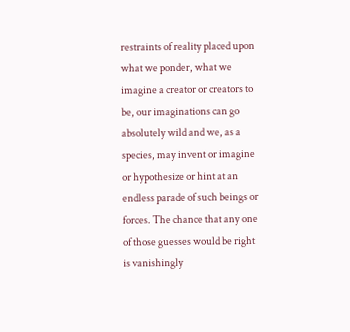restraints of reality placed upon what we ponder, what we imagine a creator or creators to be, our imaginations can go absolutely wild and we, as a species, may invent or imagine or hypothesize or hint at an endless parade of such beings or forces. The chance that any one of those guesses would be right is vanishingly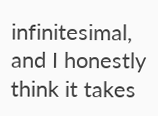infinitesimal, and I honestly think it takes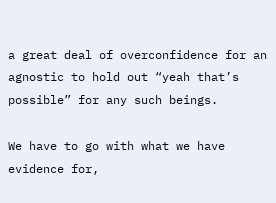a great deal of overconfidence for an agnostic to hold out “yeah that’s possible” for any such beings.

We have to go with what we have evidence for,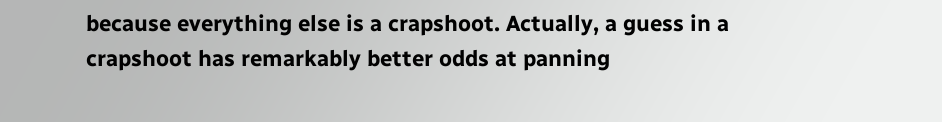because everything else is a crapshoot. Actually, a guess in a crapshoot has remarkably better odds at panning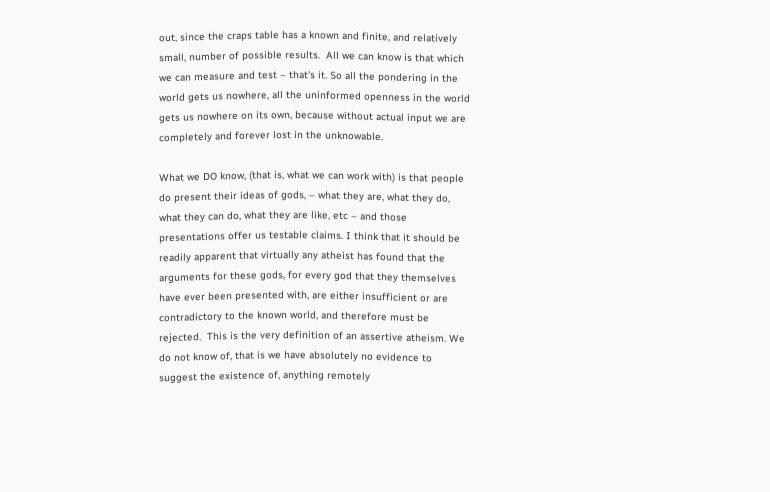out, since the craps table has a known and finite, and relatively small, number of possible results.  All we can know is that which we can measure and test – that’s it. So all the pondering in the world gets us nowhere, all the uninformed openness in the world gets us nowhere on its own, because without actual input we are completely and forever lost in the unknowable.

What we DO know, (that is, what we can work with) is that people do present their ideas of gods, – what they are, what they do, what they can do, what they are like, etc – and those presentations offer us testable claims. I think that it should be readily apparent that virtually any atheist has found that the arguments for these gods, for every god that they themselves have ever been presented with, are either insufficient or are contradictory to the known world, and therefore must be rejected.  This is the very definition of an assertive atheism. We do not know of, that is we have absolutely no evidence to suggest the existence of, anything remotely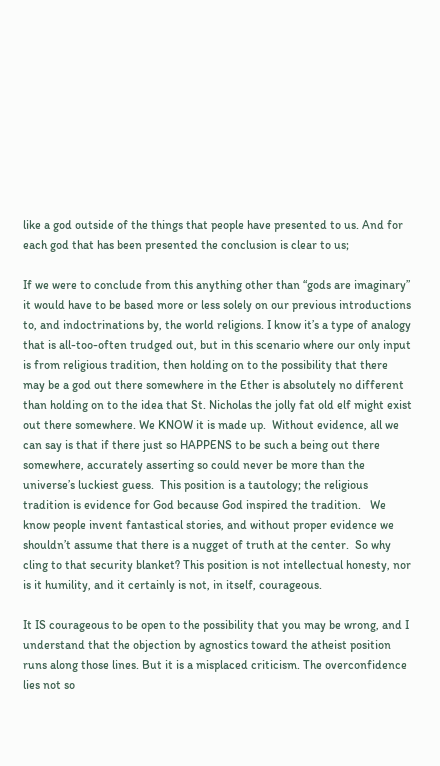like a god outside of the things that people have presented to us. And for each god that has been presented the conclusion is clear to us;

If we were to conclude from this anything other than “gods are imaginary” it would have to be based more or less solely on our previous introductions to, and indoctrinations by, the world religions. I know it’s a type of analogy that is all-too-often trudged out, but in this scenario where our only input is from religious tradition, then holding on to the possibility that there may be a god out there somewhere in the Ether is absolutely no different than holding on to the idea that St. Nicholas the jolly fat old elf might exist out there somewhere. We KNOW it is made up.  Without evidence, all we can say is that if there just so HAPPENS to be such a being out there somewhere, accurately asserting so could never be more than the universe’s luckiest guess.  This position is a tautology; the religious tradition is evidence for God because God inspired the tradition.   We know people invent fantastical stories, and without proper evidence we shouldn’t assume that there is a nugget of truth at the center.  So why cling to that security blanket? This position is not intellectual honesty, nor is it humility, and it certainly is not, in itself, courageous.

It IS courageous to be open to the possibility that you may be wrong, and I understand that the objection by agnostics toward the atheist position runs along those lines. But it is a misplaced criticism. The overconfidence lies not so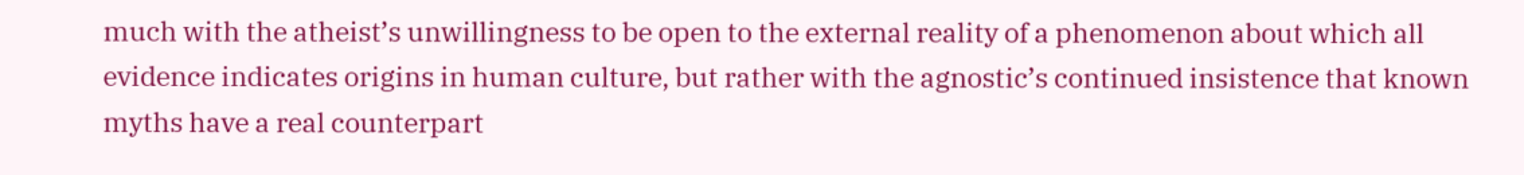much with the atheist’s unwillingness to be open to the external reality of a phenomenon about which all evidence indicates origins in human culture, but rather with the agnostic’s continued insistence that known myths have a real counterpart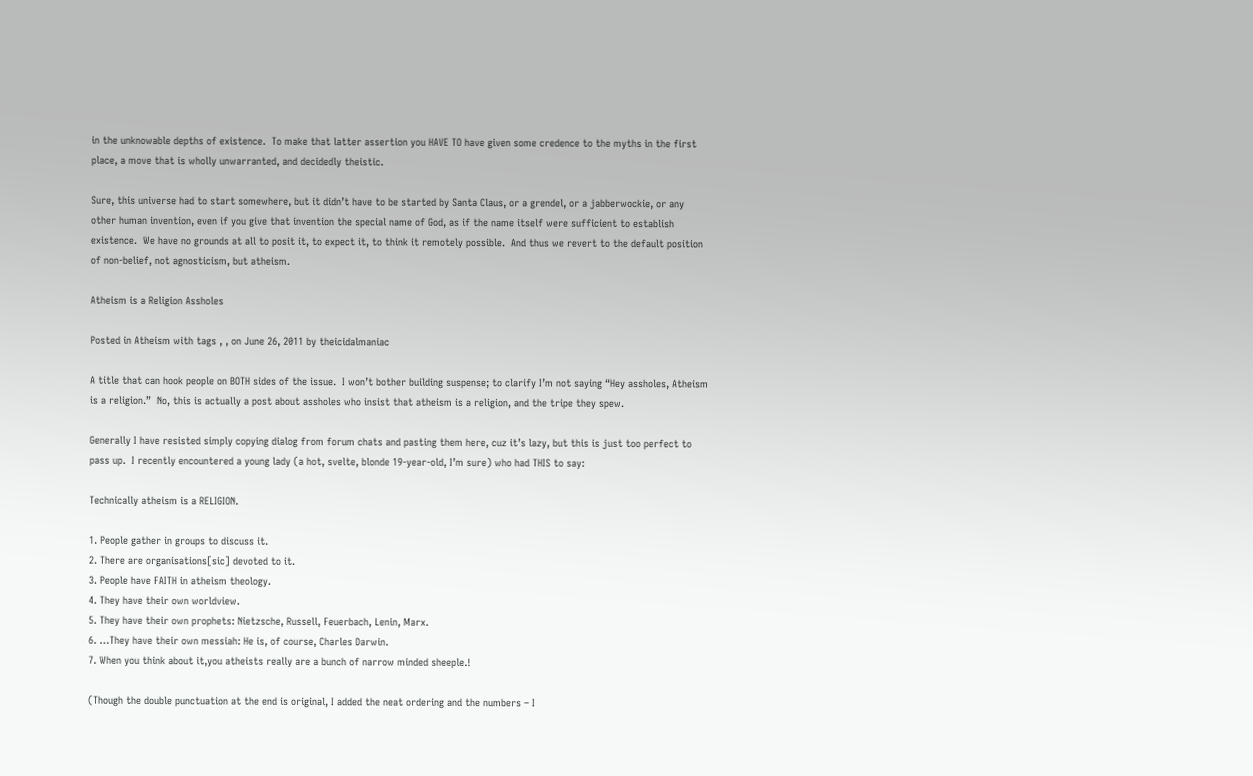in the unknowable depths of existence.  To make that latter assertion you HAVE TO have given some credence to the myths in the first place, a move that is wholly unwarranted, and decidedly theistic.

Sure, this universe had to start somewhere, but it didn’t have to be started by Santa Claus, or a grendel, or a jabberwockie, or any other human invention, even if you give that invention the special name of God, as if the name itself were sufficient to establish existence.  We have no grounds at all to posit it, to expect it, to think it remotely possible.  And thus we revert to the default position of non-belief, not agnosticism, but atheism.

Atheism is a Religion Assholes

Posted in Atheism with tags , , on June 26, 2011 by theicidalmaniac

A title that can hook people on BOTH sides of the issue.  I won’t bother building suspense; to clarify I’m not saying “Hey assholes, Atheism is a religion.”  No, this is actually a post about assholes who insist that atheism is a religion, and the tripe they spew.

Generally I have resisted simply copying dialog from forum chats and pasting them here, cuz it’s lazy, but this is just too perfect to pass up.  I recently encountered a young lady (a hot, svelte, blonde 19-year-old, I’m sure) who had THIS to say:

Technically atheism is a RELIGION.

1. People gather in groups to discuss it.
2. There are organisations[sic] devoted to it.
3. People have FAITH in atheism theology.
4. They have their own worldview.
5. They have their own prophets: Nietzsche, Russell, Feuerbach, Lenin, Marx.
6. …They have their own messiah: He is, of course, Charles Darwin.
7. When you think about it,you atheists really are a bunch of narrow minded sheeple.!

(Though the double punctuation at the end is original, I added the neat ordering and the numbers – I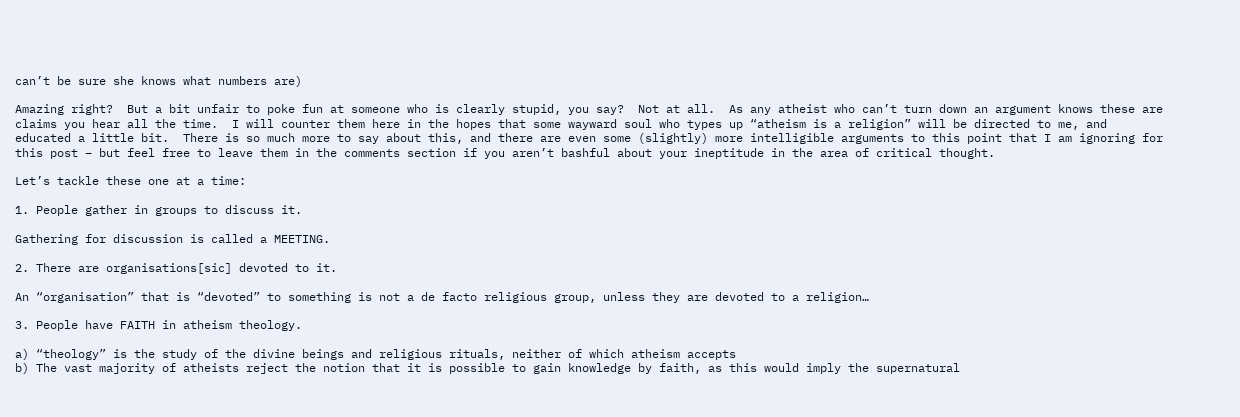can’t be sure she knows what numbers are)

Amazing right?  But a bit unfair to poke fun at someone who is clearly stupid, you say?  Not at all.  As any atheist who can’t turn down an argument knows these are claims you hear all the time.  I will counter them here in the hopes that some wayward soul who types up “atheism is a religion” will be directed to me, and educated a little bit.  There is so much more to say about this, and there are even some (slightly) more intelligible arguments to this point that I am ignoring for this post – but feel free to leave them in the comments section if you aren’t bashful about your ineptitude in the area of critical thought.

Let’s tackle these one at a time:

1. People gather in groups to discuss it.

Gathering for discussion is called a MEETING.

2. There are organisations[sic] devoted to it.

An “organisation” that is “devoted” to something is not a de facto religious group, unless they are devoted to a religion…

3. People have FAITH in atheism theology.

a) “theology” is the study of the divine beings and religious rituals, neither of which atheism accepts
b) The vast majority of atheists reject the notion that it is possible to gain knowledge by faith, as this would imply the supernatural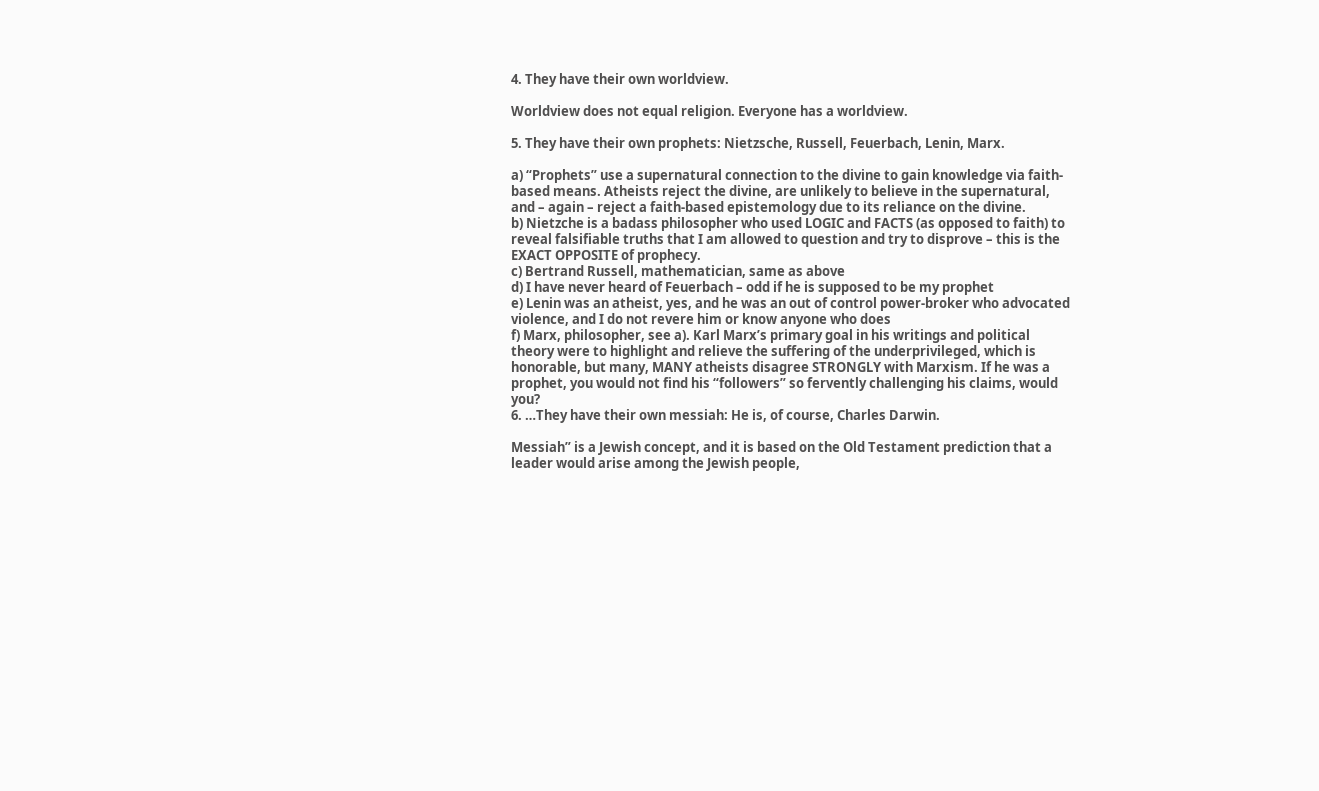4. They have their own worldview.

Worldview does not equal religion. Everyone has a worldview.

5. They have their own prophets: Nietzsche, Russell, Feuerbach, Lenin, Marx.

a) “Prophets” use a supernatural connection to the divine to gain knowledge via faith-based means. Atheists reject the divine, are unlikely to believe in the supernatural, and – again – reject a faith-based epistemology due to its reliance on the divine.
b) Nietzche is a badass philosopher who used LOGIC and FACTS (as opposed to faith) to reveal falsifiable truths that I am allowed to question and try to disprove – this is the EXACT OPPOSITE of prophecy.
c) Bertrand Russell, mathematician, same as above
d) I have never heard of Feuerbach – odd if he is supposed to be my prophet
e) Lenin was an atheist, yes, and he was an out of control power-broker who advocated violence, and I do not revere him or know anyone who does
f) Marx, philosopher, see a). Karl Marx’s primary goal in his writings and political theory were to highlight and relieve the suffering of the underprivileged, which is honorable, but many, MANY atheists disagree STRONGLY with Marxism. If he was a prophet, you would not find his “followers” so fervently challenging his claims, would you?
6. …They have their own messiah: He is, of course, Charles Darwin.

Messiah” is a Jewish concept, and it is based on the Old Testament prediction that a leader would arise among the Jewish people,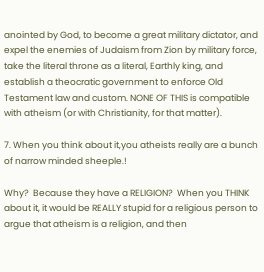anointed by God, to become a great military dictator, and expel the enemies of Judaism from Zion by military force, take the literal throne as a literal, Earthly king, and establish a theocratic government to enforce Old Testament law and custom. NONE OF THIS is compatible with atheism (or with Christianity, for that matter).

7. When you think about it,you atheists really are a bunch of narrow minded sheeple.!

Why?  Because they have a RELIGION?  When you THINK about it, it would be REALLY stupid for a religious person to argue that atheism is a religion, and then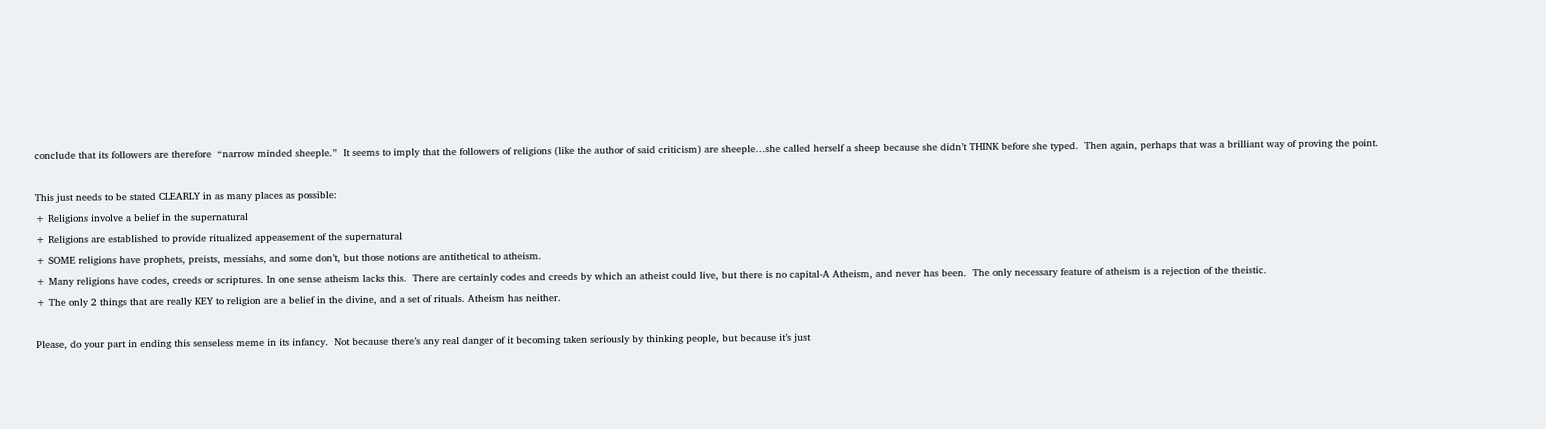conclude that its followers are therefore  “narrow minded sheeple.”  It seems to imply that the followers of religions (like the author of said criticism) are sheeple…she called herself a sheep because she didn’t THINK before she typed.  Then again, perhaps that was a brilliant way of proving the point.

This just needs to be stated CLEARLY in as many places as possible:
+ Religions involve a belief in the supernatural
+ Religions are established to provide ritualized appeasement of the supernatural
+ SOME religions have prophets, preists, messiahs, and some don’t, but those notions are antithetical to atheism.
+ Many religions have codes, creeds or scriptures. In one sense atheism lacks this.  There are certainly codes and creeds by which an atheist could live, but there is no capital-A Atheism, and never has been.  The only necessary feature of atheism is a rejection of the theistic.
+ The only 2 things that are really KEY to religion are a belief in the divine, and a set of rituals. Atheism has neither.

Please, do your part in ending this senseless meme in its infancy.  Not because there’s any real danger of it becoming taken seriously by thinking people, but because it’s just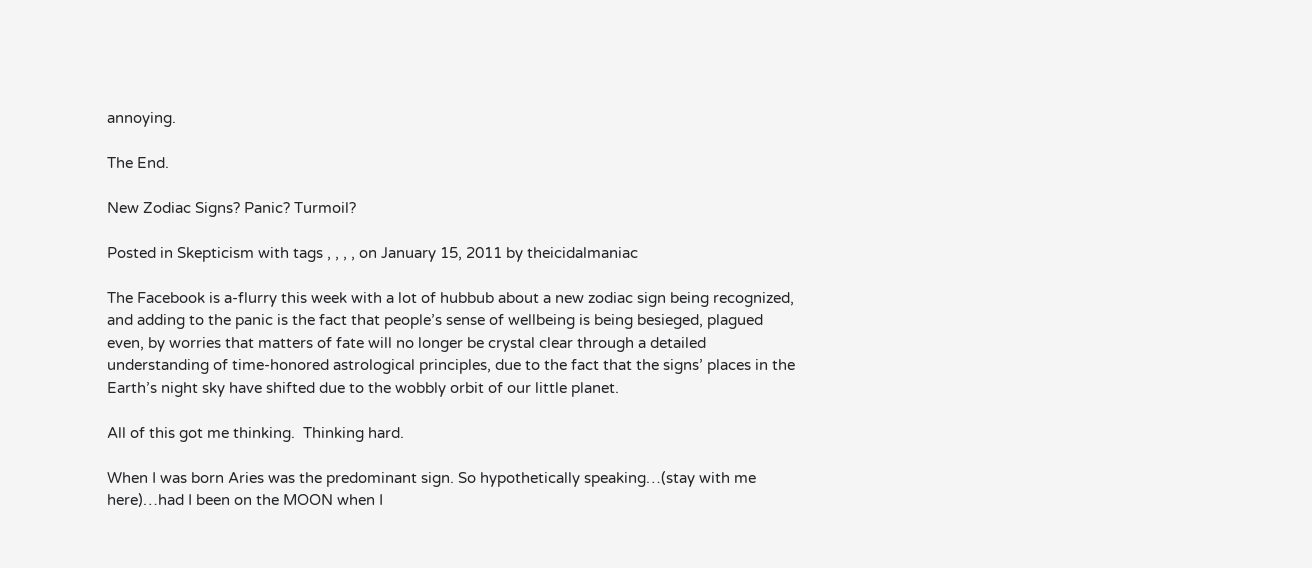annoying.

The End.

New Zodiac Signs? Panic? Turmoil?

Posted in Skepticism with tags , , , , on January 15, 2011 by theicidalmaniac

The Facebook is a-flurry this week with a lot of hubbub about a new zodiac sign being recognized, and adding to the panic is the fact that people’s sense of wellbeing is being besieged, plagued even, by worries that matters of fate will no longer be crystal clear through a detailed understanding of time-honored astrological principles, due to the fact that the signs’ places in the Earth’s night sky have shifted due to the wobbly orbit of our little planet.

All of this got me thinking.  Thinking hard.

When I was born Aries was the predominant sign. So hypothetically speaking…(stay with me here)…had I been on the MOON when I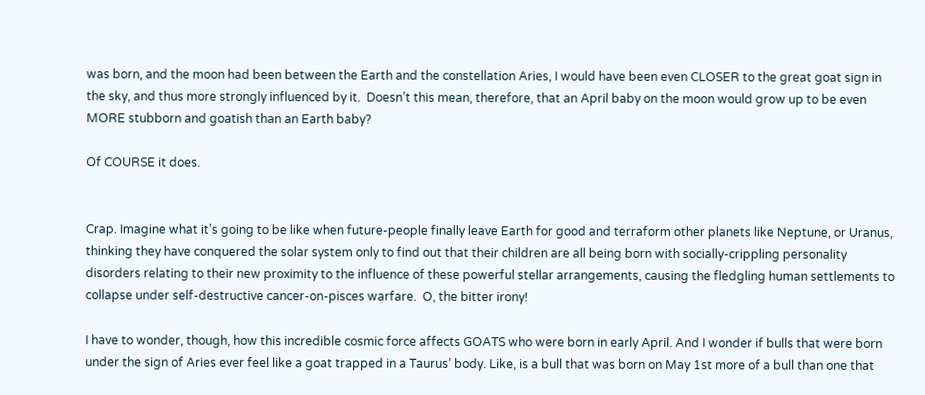was born, and the moon had been between the Earth and the constellation Aries, I would have been even CLOSER to the great goat sign in the sky, and thus more strongly influenced by it.  Doesn’t this mean, therefore, that an April baby on the moon would grow up to be even MORE stubborn and goatish than an Earth baby?

Of COURSE it does.


Crap. Imagine what it’s going to be like when future-people finally leave Earth for good and terraform other planets like Neptune, or Uranus, thinking they have conquered the solar system only to find out that their children are all being born with socially-crippling personality disorders relating to their new proximity to the influence of these powerful stellar arrangements, causing the fledgling human settlements to collapse under self-destructive cancer-on-pisces warfare.  O, the bitter irony!

I have to wonder, though, how this incredible cosmic force affects GOATS who were born in early April. And I wonder if bulls that were born under the sign of Aries ever feel like a goat trapped in a Taurus’ body. Like, is a bull that was born on May 1st more of a bull than one that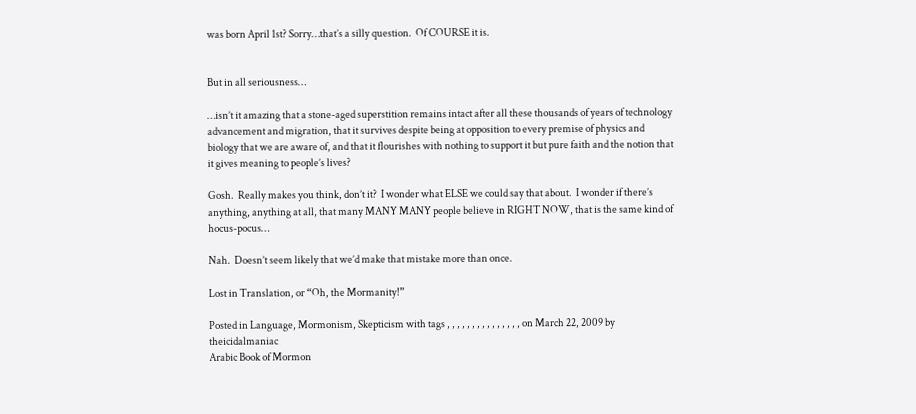was born April 1st? Sorry…that’s a silly question.  Of COURSE it is.


But in all seriousness…

…isn’t it amazing that a stone-aged superstition remains intact after all these thousands of years of technology advancement and migration, that it survives despite being at opposition to every premise of physics and biology that we are aware of, and that it flourishes with nothing to support it but pure faith and the notion that it gives meaning to people’s lives?

Gosh.  Really makes you think, don’t it?  I wonder what ELSE we could say that about.  I wonder if there’s anything, anything at all, that many MANY MANY people believe in RIGHT NOW, that is the same kind of hocus-pocus…

Nah.  Doesn’t seem likely that we’d make that mistake more than once.

Lost in Translation, or “Oh, the Mormanity!”

Posted in Language, Mormonism, Skepticism with tags , , , , , , , , , , , , , , , on March 22, 2009 by theicidalmaniac
Arabic Book of Mormon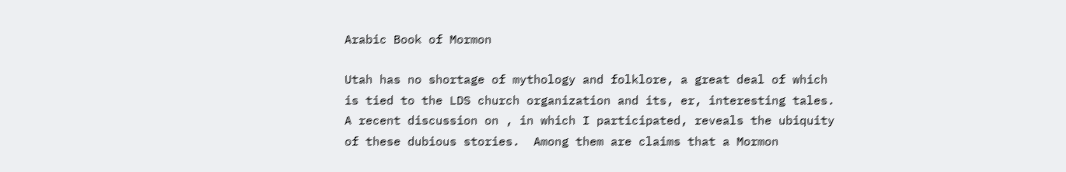Arabic Book of Mormon

Utah has no shortage of mythology and folklore, a great deal of which is tied to the LDS church organization and its, er, interesting tales.  A recent discussion on , in which I participated, reveals the ubiquity of these dubious stories.  Among them are claims that a Mormon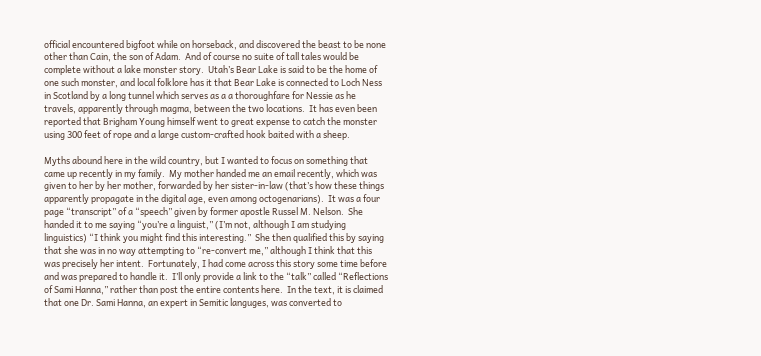official encountered bigfoot while on horseback, and discovered the beast to be none other than Cain, the son of Adam.  And of course no suite of tall tales would be complete without a lake monster story.  Utah’s Bear Lake is said to be the home of one such monster, and local folklore has it that Bear Lake is connected to Loch Ness in Scotland by a long tunnel which serves as a a thoroughfare for Nessie as he travels, apparently through magma, between the two locations.  It has even been reported that Brigham Young himself went to great expense to catch the monster using 300 feet of rope and a large custom-crafted hook baited with a sheep.

Myths abound here in the wild country, but I wanted to focus on something that came up recently in my family.  My mother handed me an email recently, which was given to her by her mother, forwarded by her sister-in-law (that’s how these things apparently propagate in the digital age, even among octogenarians).  It was a four page “transcript” of a “speech” given by former apostle Russel M. Nelson.  She handed it to me saying “you’re a linguist,” (I’m not, although I am studying linguistics) “I think you might find this interesting.”  She then qualified this by saying that she was in no way attempting to “re-convert me,” although I think that this was precisely her intent.  Fortunately, I had come across this story some time before and was prepared to handle it.  I’ll only provide a link to the “talk” called “Reflections of Sami Hanna,” rather than post the entire contents here.  In the text, it is claimed that one Dr. Sami Hanna, an expert in Semitic languges, was converted to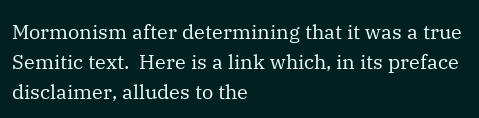Mormonism after determining that it was a true Semitic text.  Here is a link which, in its preface disclaimer, alludes to the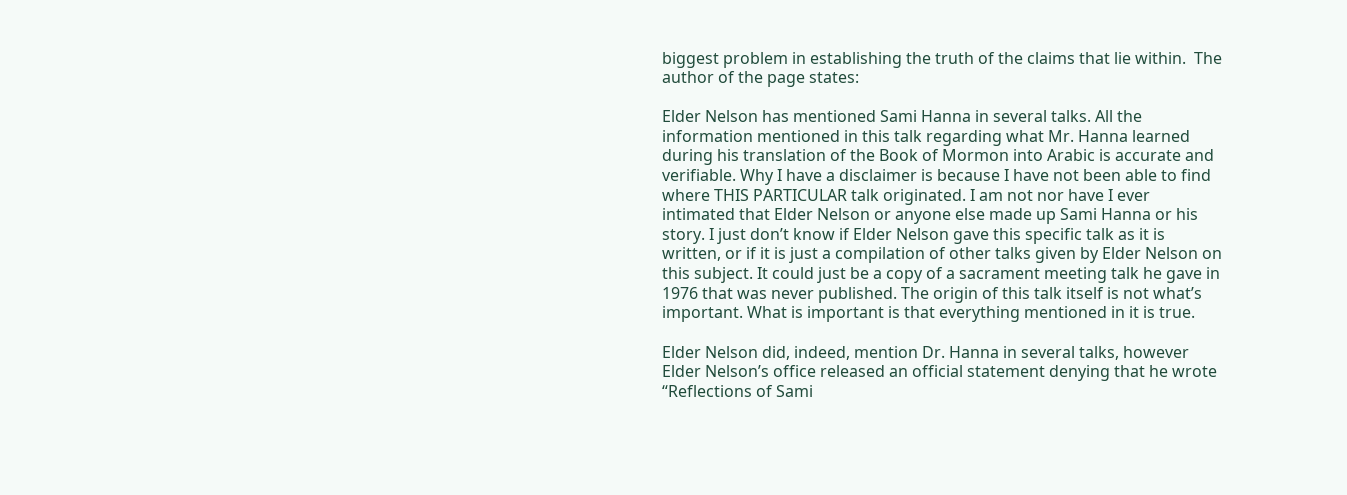biggest problem in establishing the truth of the claims that lie within.  The author of the page states:

Elder Nelson has mentioned Sami Hanna in several talks. All the information mentioned in this talk regarding what Mr. Hanna learned during his translation of the Book of Mormon into Arabic is accurate and verifiable. Why I have a disclaimer is because I have not been able to find where THIS PARTICULAR talk originated. I am not nor have I ever intimated that Elder Nelson or anyone else made up Sami Hanna or his story. I just don’t know if Elder Nelson gave this specific talk as it is written, or if it is just a compilation of other talks given by Elder Nelson on this subject. It could just be a copy of a sacrament meeting talk he gave in 1976 that was never published. The origin of this talk itself is not what’s important. What is important is that everything mentioned in it is true.

Elder Nelson did, indeed, mention Dr. Hanna in several talks, however Elder Nelson’s office released an official statement denying that he wrote “Reflections of Sami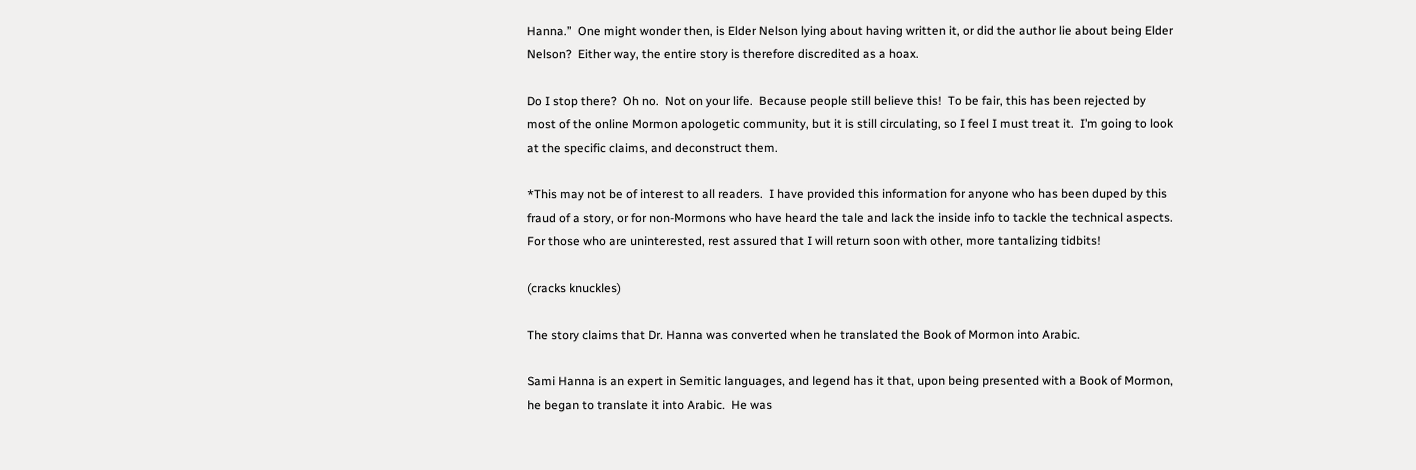Hanna.”  One might wonder then, is Elder Nelson lying about having written it, or did the author lie about being Elder Nelson?  Either way, the entire story is therefore discredited as a hoax.

Do I stop there?  Oh no.  Not on your life.  Because people still believe this!  To be fair, this has been rejected by most of the online Mormon apologetic community, but it is still circulating, so I feel I must treat it.  I’m going to look at the specific claims, and deconstruct them.

*This may not be of interest to all readers.  I have provided this information for anyone who has been duped by this fraud of a story, or for non-Mormons who have heard the tale and lack the inside info to tackle the technical aspects.  For those who are uninterested, rest assured that I will return soon with other, more tantalizing tidbits!

(cracks knuckles)

The story claims that Dr. Hanna was converted when he translated the Book of Mormon into Arabic.

Sami Hanna is an expert in Semitic languages, and legend has it that, upon being presented with a Book of Mormon, he began to translate it into Arabic.  He was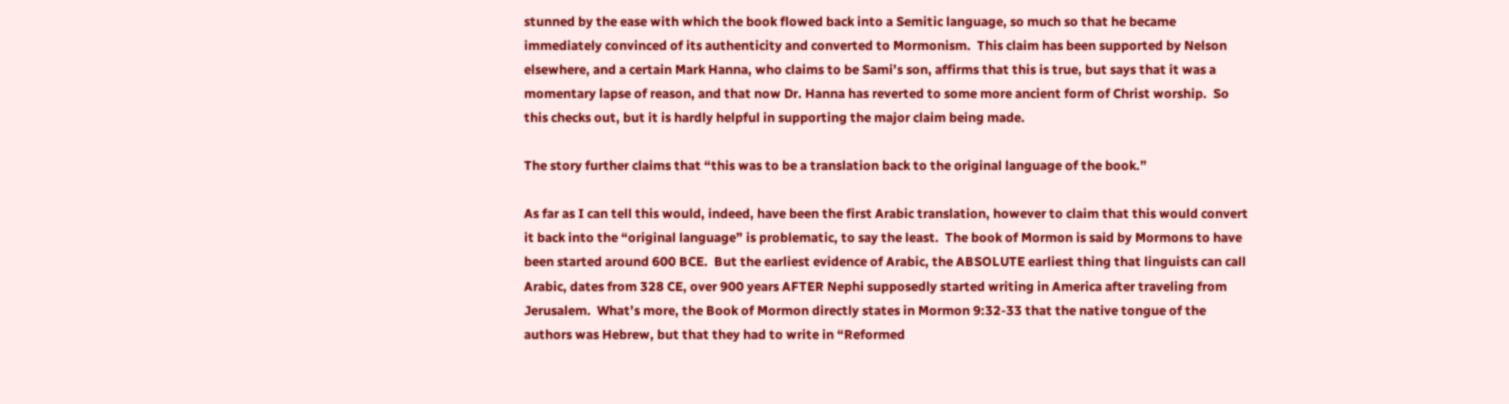stunned by the ease with which the book flowed back into a Semitic language, so much so that he became immediately convinced of its authenticity and converted to Mormonism.  This claim has been supported by Nelson elsewhere, and a certain Mark Hanna, who claims to be Sami’s son, affirms that this is true, but says that it was a momentary lapse of reason, and that now Dr. Hanna has reverted to some more ancient form of Christ worship.  So this checks out, but it is hardly helpful in supporting the major claim being made.

The story further claims that “this was to be a translation back to the original language of the book.”

As far as I can tell this would, indeed, have been the first Arabic translation, however to claim that this would convert it back into the “original language” is problematic, to say the least.  The book of Mormon is said by Mormons to have been started around 600 BCE.  But the earliest evidence of Arabic, the ABSOLUTE earliest thing that linguists can call Arabic, dates from 328 CE, over 900 years AFTER Nephi supposedly started writing in America after traveling from Jerusalem.  What’s more, the Book of Mormon directly states in Mormon 9:32-33 that the native tongue of the authors was Hebrew, but that they had to write in “Reformed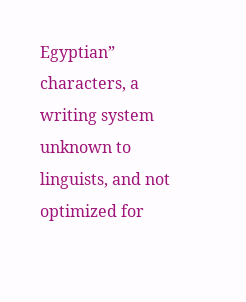Egyptian” characters, a writing system unknown to linguists, and not optimized for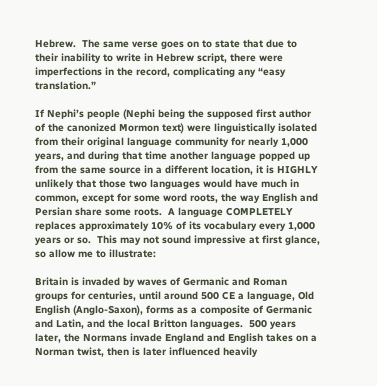Hebrew.  The same verse goes on to state that due to their inability to write in Hebrew script, there were imperfections in the record, complicating any “easy translation.”

If Nephi’s people (Nephi being the supposed first author of the canonized Mormon text) were linguistically isolated from their original language community for nearly 1,000 years, and during that time another language popped up from the same source in a different location, it is HIGHLY unlikely that those two languages would have much in common, except for some word roots, the way English and Persian share some roots.  A language COMPLETELY replaces approximately 10% of its vocabulary every 1,000 years or so.  This may not sound impressive at first glance, so allow me to illustrate:

Britain is invaded by waves of Germanic and Roman groups for centuries, until around 500 CE a language, Old English (Anglo-Saxon), forms as a composite of Germanic and Latin, and the local Britton languages.  500 years later, the Normans invade England and English takes on a Norman twist, then is later influenced heavily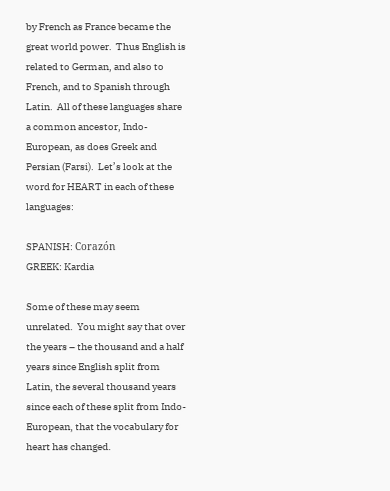by French as France became the great world power.  Thus English is related to German, and also to French, and to Spanish through Latin.  All of these languages share a common ancestor, Indo-European, as does Greek and Persian (Farsi).  Let’s look at the word for HEART in each of these languages:

SPANISH: Corazón
GREEK: Kardia

Some of these may seem unrelated.  You might say that over the years – the thousand and a half years since English split from Latin, the several thousand years since each of these split from Indo-European, that the vocabulary for heart has changed.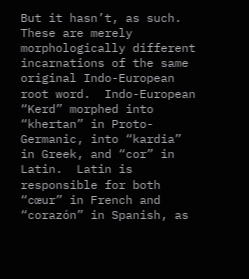But it hasn’t, as such.  These are merely morphologically different incarnations of the same original Indo-European root word.  Indo-European “Kerd” morphed into “khertan” in Proto-Germanic, into “kardia” in Greek, and “cor” in Latin.  Latin is responsible for both “cœur” in French and “corazón” in Spanish, as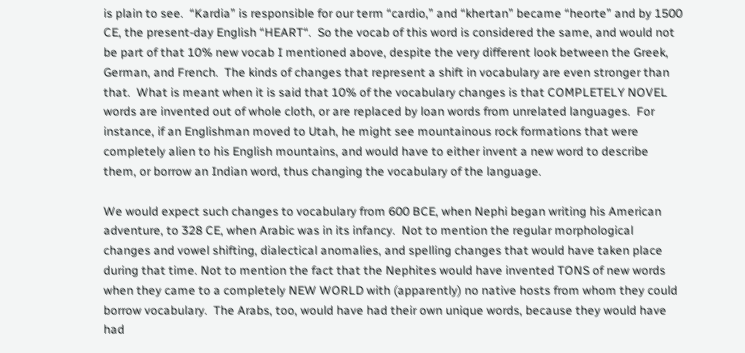is plain to see.  “Kardia” is responsible for our term “cardio,” and “khertan” became “heorte” and by 1500 CE, the present-day English “HEART“.  So the vocab of this word is considered the same, and would not be part of that 10% new vocab I mentioned above, despite the very different look between the Greek, German, and French.  The kinds of changes that represent a shift in vocabulary are even stronger than that.  What is meant when it is said that 10% of the vocabulary changes is that COMPLETELY NOVEL words are invented out of whole cloth, or are replaced by loan words from unrelated languages.  For instance, if an Englishman moved to Utah, he might see mountainous rock formations that were completely alien to his English mountains, and would have to either invent a new word to describe them, or borrow an Indian word, thus changing the vocabulary of the language.

We would expect such changes to vocabulary from 600 BCE, when Nephi began writing his American adventure, to 328 CE, when Arabic was in its infancy.  Not to mention the regular morphological changes and vowel shifting, dialectical anomalies, and spelling changes that would have taken place during that time. Not to mention the fact that the Nephites would have invented TONS of new words when they came to a completely NEW WORLD with (apparently) no native hosts from whom they could borrow vocabulary.  The Arabs, too, would have had their own unique words, because they would have had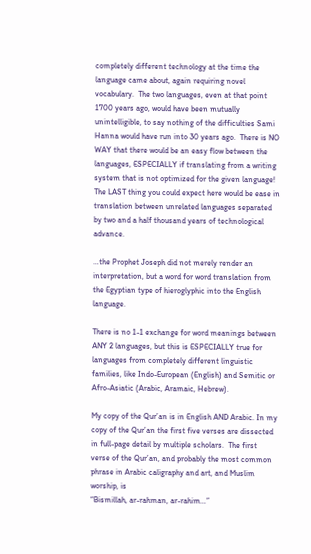completely different technology at the time the language came about, again requiring novel vocabulary.  The two languages, even at that point 1700 years ago, would have been mutually unintelligible, to say nothing of the difficulties Sami Hanna would have run into 30 years ago.  There is NO WAY that there would be an easy flow between the languages, ESPECIALLY if translating from a writing system that is not optimized for the given language!  The LAST thing you could expect here would be ease in translation between unrelated languages separated by two and a half thousand years of technological advance.

…the Prophet Joseph did not merely render an interpretation, but a word for word translation from the Egyptian type of hieroglyphic into the English language.

There is no 1-1 exchange for word meanings between ANY 2 languages, but this is ESPECIALLY true for languages from completely different linguistic families, like Indo-European (English) and Semitic or Afro-Asiatic (Arabic, Aramaic, Hebrew).

My copy of the Qur’an is in English AND Arabic. In my copy of the Qur’an the first five verses are dissected in full-page detail by multiple scholars.  The first verse of the Qur’an, and probably the most common phrase in Arabic caligraphy and art, and Muslim worship, is
“Bismillah, ar-rahman, ar-rahim…”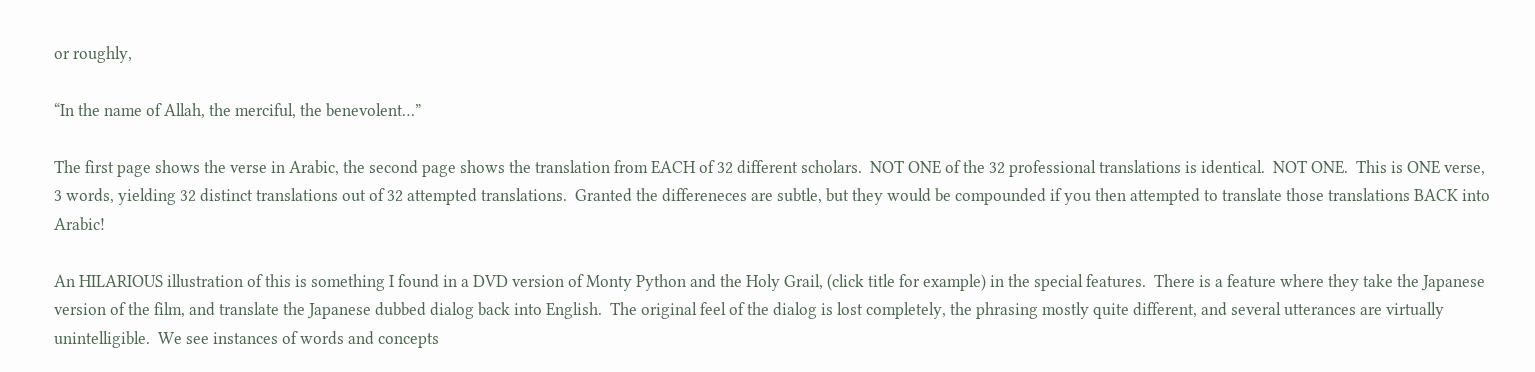or roughly,

“In the name of Allah, the merciful, the benevolent…”

The first page shows the verse in Arabic, the second page shows the translation from EACH of 32 different scholars.  NOT ONE of the 32 professional translations is identical.  NOT ONE.  This is ONE verse, 3 words, yielding 32 distinct translations out of 32 attempted translations.  Granted the differeneces are subtle, but they would be compounded if you then attempted to translate those translations BACK into Arabic!

An HILARIOUS illustration of this is something I found in a DVD version of Monty Python and the Holy Grail, (click title for example) in the special features.  There is a feature where they take the Japanese version of the film, and translate the Japanese dubbed dialog back into English.  The original feel of the dialog is lost completely, the phrasing mostly quite different, and several utterances are virtually unintelligible.  We see instances of words and concepts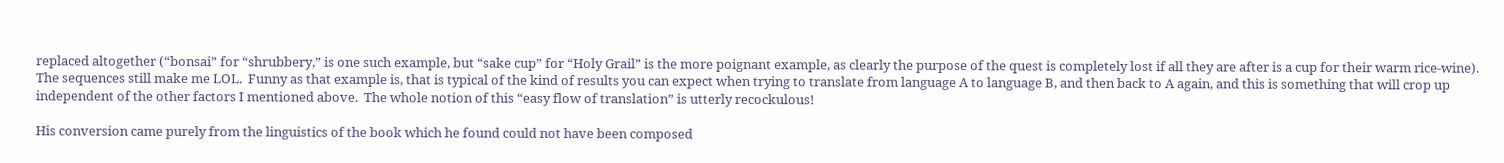replaced altogether (“bonsai” for “shrubbery,” is one such example, but “sake cup” for “Holy Grail” is the more poignant example, as clearly the purpose of the quest is completely lost if all they are after is a cup for their warm rice-wine).  The sequences still make me LOL.  Funny as that example is, that is typical of the kind of results you can expect when trying to translate from language A to language B, and then back to A again, and this is something that will crop up independent of the other factors I mentioned above.  The whole notion of this “easy flow of translation” is utterly recockulous!

His conversion came purely from the linguistics of the book which he found could not have been composed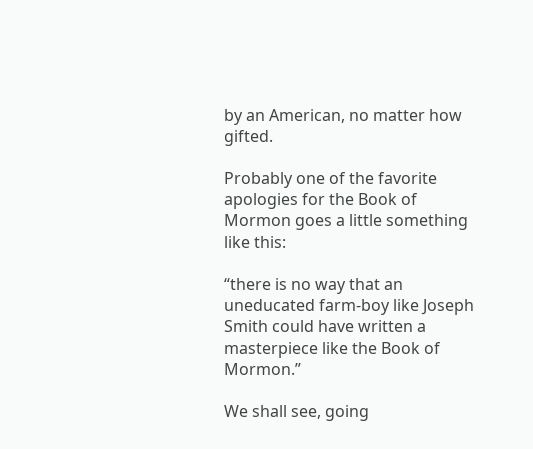by an American, no matter how gifted.

Probably one of the favorite apologies for the Book of Mormon goes a little something like this:

“there is no way that an uneducated farm-boy like Joseph Smith could have written a masterpiece like the Book of Mormon.”

We shall see, going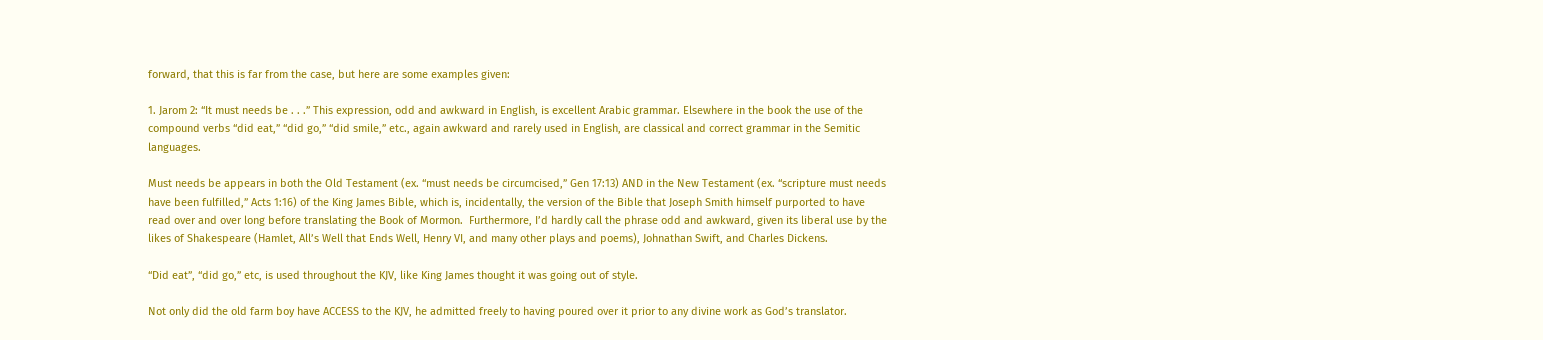forward, that this is far from the case, but here are some examples given:

1. Jarom 2: “It must needs be . . .” This expression, odd and awkward in English, is excellent Arabic grammar. Elsewhere in the book the use of the compound verbs “did eat,” “did go,” “did smile,” etc., again awkward and rarely used in English, are classical and correct grammar in the Semitic languages.

Must needs be appears in both the Old Testament (ex. “must needs be circumcised,” Gen 17:13) AND in the New Testament (ex. “scripture must needs have been fulfilled,” Acts 1:16) of the King James Bible, which is, incidentally, the version of the Bible that Joseph Smith himself purported to have read over and over long before translating the Book of Mormon.  Furthermore, I’d hardly call the phrase odd and awkward, given its liberal use by the likes of Shakespeare (Hamlet, All’s Well that Ends Well, Henry VI, and many other plays and poems), Johnathan Swift, and Charles Dickens.

“Did eat”, “did go,” etc, is used throughout the KJV, like King James thought it was going out of style.

Not only did the old farm boy have ACCESS to the KJV, he admitted freely to having poured over it prior to any divine work as God’s translator.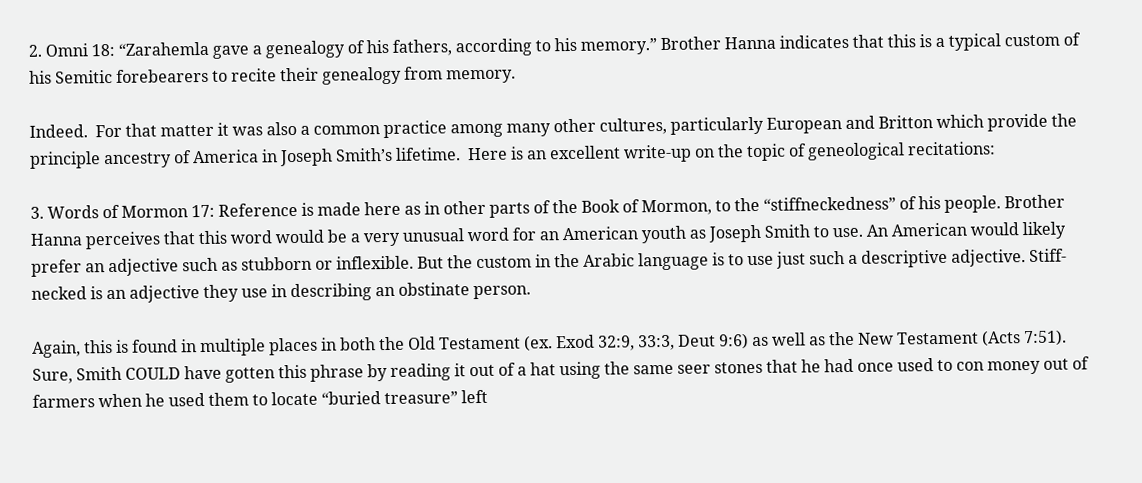2. Omni 18: “Zarahemla gave a genealogy of his fathers, according to his memory.” Brother Hanna indicates that this is a typical custom of his Semitic forebearers to recite their genealogy from memory.

Indeed.  For that matter it was also a common practice among many other cultures, particularly European and Britton which provide the principle ancestry of America in Joseph Smith’s lifetime.  Here is an excellent write-up on the topic of geneological recitations:

3. Words of Mormon 17: Reference is made here as in other parts of the Book of Mormon, to the “stiffneckedness” of his people. Brother Hanna perceives that this word would be a very unusual word for an American youth as Joseph Smith to use. An American would likely prefer an adjective such as stubborn or inflexible. But the custom in the Arabic language is to use just such a descriptive adjective. Stiff-necked is an adjective they use in describing an obstinate person.

Again, this is found in multiple places in both the Old Testament (ex. Exod 32:9, 33:3, Deut 9:6) as well as the New Testament (Acts 7:51).  Sure, Smith COULD have gotten this phrase by reading it out of a hat using the same seer stones that he had once used to con money out of farmers when he used them to locate “buried treasure” left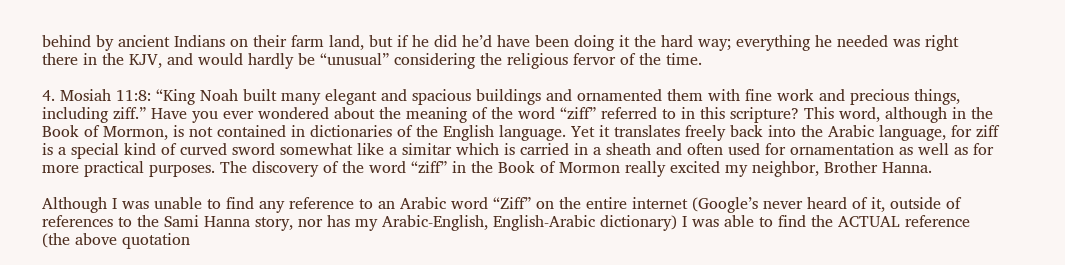behind by ancient Indians on their farm land, but if he did he’d have been doing it the hard way; everything he needed was right there in the KJV, and would hardly be “unusual” considering the religious fervor of the time.

4. Mosiah 11:8: “King Noah built many elegant and spacious buildings and ornamented them with fine work and precious things, including ziff.” Have you ever wondered about the meaning of the word “ziff” referred to in this scripture? This word, although in the Book of Mormon, is not contained in dictionaries of the English language. Yet it translates freely back into the Arabic language, for ziff is a special kind of curved sword somewhat like a simitar which is carried in a sheath and often used for ornamentation as well as for more practical purposes. The discovery of the word “ziff” in the Book of Mormon really excited my neighbor, Brother Hanna.

Although I was unable to find any reference to an Arabic word “Ziff” on the entire internet (Google’s never heard of it, outside of references to the Sami Hanna story, nor has my Arabic-English, English-Arabic dictionary) I was able to find the ACTUAL reference (the above quotation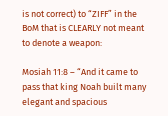is not correct) to “ZIFF” in the BoM that is CLEARLY not meant to denote a weapon:

Mosiah 11:8 – “And it came to pass that king Noah built many elegant and spacious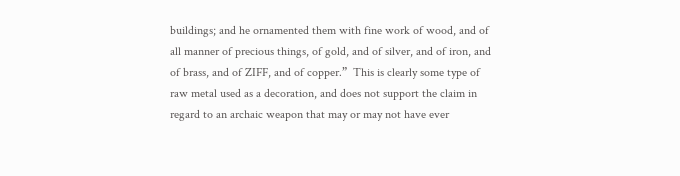buildings; and he ornamented them with fine work of wood, and of all manner of precious things, of gold, and of silver, and of iron, and of brass, and of ZIFF, and of copper.”  This is clearly some type of raw metal used as a decoration, and does not support the claim in regard to an archaic weapon that may or may not have ever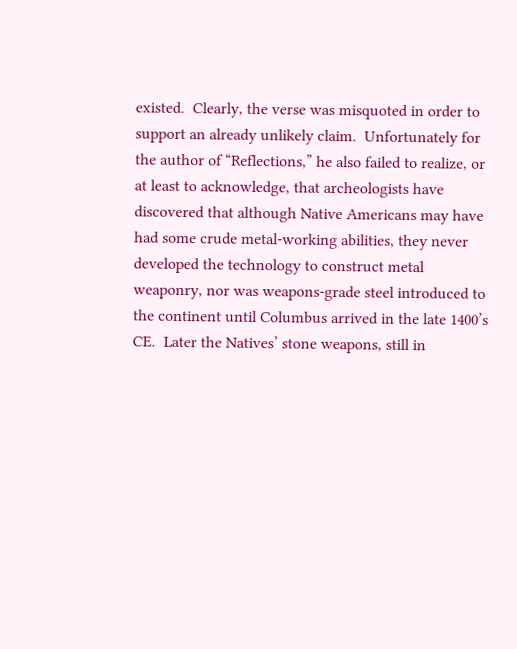existed.  Clearly, the verse was misquoted in order to support an already unlikely claim.  Unfortunately for the author of “Reflections,” he also failed to realize, or at least to acknowledge, that archeologists have discovered that although Native Americans may have had some crude metal-working abilities, they never developed the technology to construct metal weaponry, nor was weapons-grade steel introduced to the continent until Columbus arrived in the late 1400’s CE.  Later the Natives’ stone weapons, still in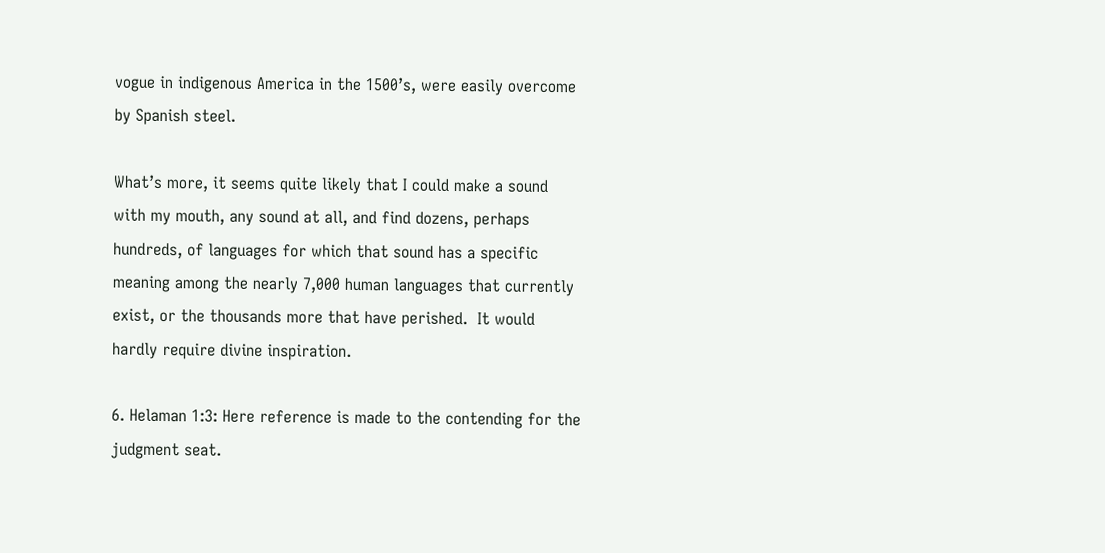vogue in indigenous America in the 1500’s, were easily overcome by Spanish steel.

What’s more, it seems quite likely that I could make a sound with my mouth, any sound at all, and find dozens, perhaps hundreds, of languages for which that sound has a specific meaning among the nearly 7,000 human languages that currently exist, or the thousands more that have perished.  It would hardly require divine inspiration.

6. Helaman 1:3: Here reference is made to the contending for the judgment seat.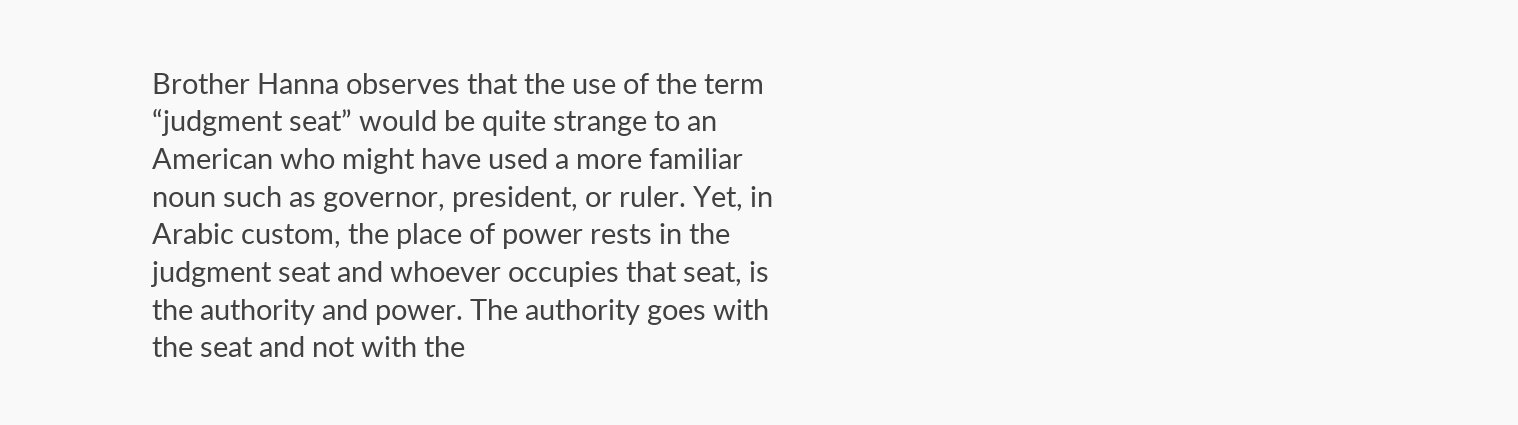Brother Hanna observes that the use of the term “judgment seat” would be quite strange to an American who might have used a more familiar noun such as governor, president, or ruler. Yet, in Arabic custom, the place of power rests in the judgment seat and whoever occupies that seat, is the authority and power. The authority goes with the seat and not with the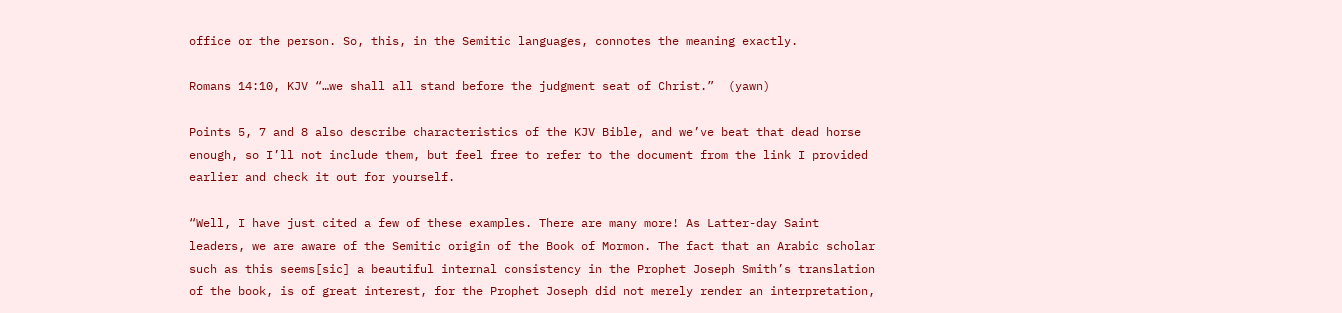office or the person. So, this, in the Semitic languages, connotes the meaning exactly.

Romans 14:10, KJV “…we shall all stand before the judgment seat of Christ.”  (yawn)

Points 5, 7 and 8 also describe characteristics of the KJV Bible, and we’ve beat that dead horse enough, so I’ll not include them, but feel free to refer to the document from the link I provided earlier and check it out for yourself.

“Well, I have just cited a few of these examples. There are many more! As Latter-day Saint leaders, we are aware of the Semitic origin of the Book of Mormon. The fact that an Arabic scholar such as this seems[sic] a beautiful internal consistency in the Prophet Joseph Smith’s translation of the book, is of great interest, for the Prophet Joseph did not merely render an interpretation,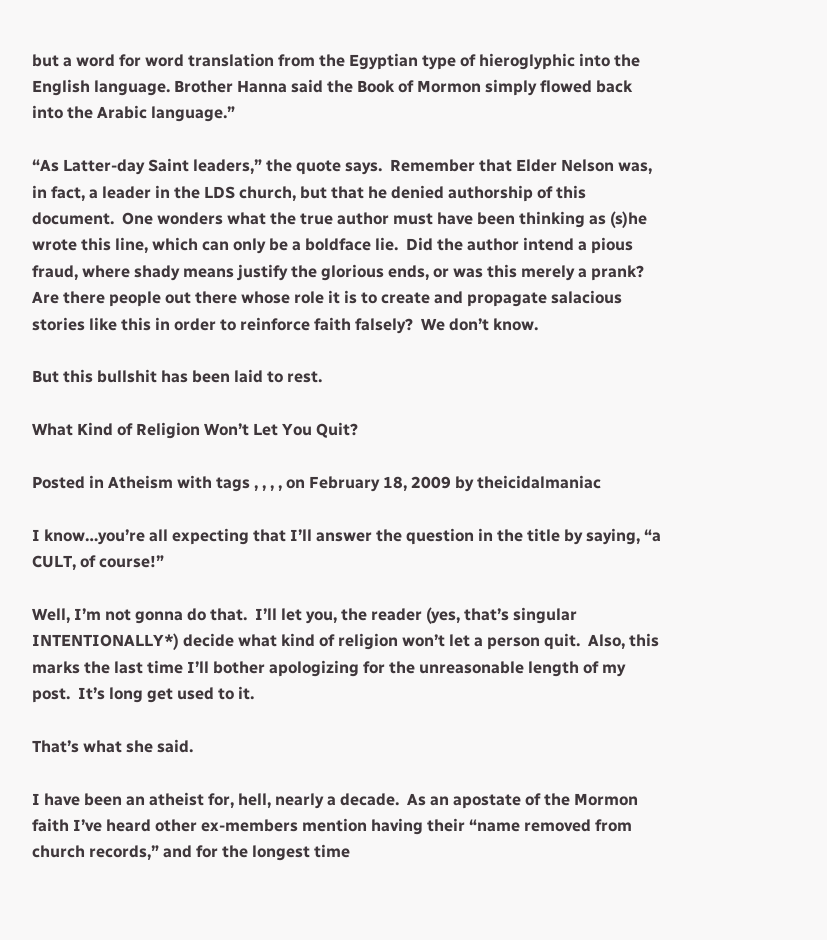but a word for word translation from the Egyptian type of hieroglyphic into the English language. Brother Hanna said the Book of Mormon simply flowed back into the Arabic language.”

“As Latter-day Saint leaders,” the quote says.  Remember that Elder Nelson was, in fact, a leader in the LDS church, but that he denied authorship of this document.  One wonders what the true author must have been thinking as (s)he wrote this line, which can only be a boldface lie.  Did the author intend a pious fraud, where shady means justify the glorious ends, or was this merely a prank?  Are there people out there whose role it is to create and propagate salacious stories like this in order to reinforce faith falsely?  We don’t know.

But this bullshit has been laid to rest.

What Kind of Religion Won’t Let You Quit?

Posted in Atheism with tags , , , , on February 18, 2009 by theicidalmaniac

I know…you’re all expecting that I’ll answer the question in the title by saying, “a CULT, of course!”

Well, I’m not gonna do that.  I’ll let you, the reader (yes, that’s singular INTENTIONALLY*) decide what kind of religion won’t let a person quit.  Also, this marks the last time I’ll bother apologizing for the unreasonable length of my post.  It’s long get used to it.

That’s what she said.

I have been an atheist for, hell, nearly a decade.  As an apostate of the Mormon faith I’ve heard other ex-members mention having their “name removed from church records,” and for the longest time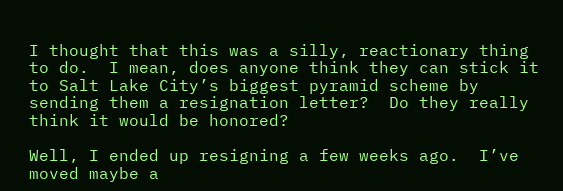I thought that this was a silly, reactionary thing to do.  I mean, does anyone think they can stick it to Salt Lake City’s biggest pyramid scheme by sending them a resignation letter?  Do they really think it would be honored?

Well, I ended up resigning a few weeks ago.  I’ve moved maybe a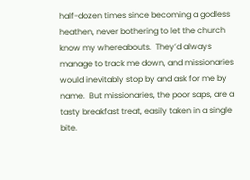half-dozen times since becoming a godless heathen, never bothering to let the church know my whereabouts.  They’d always manage to track me down, and missionaries would inevitably stop by and ask for me by name.  But missionaries, the poor saps, are a tasty breakfast treat, easily taken in a single bite.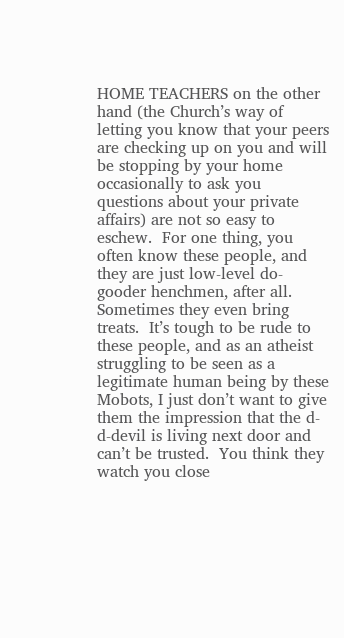HOME TEACHERS on the other hand (the Church’s way of letting you know that your peers are checking up on you and will be stopping by your home occasionally to ask you questions about your private affairs) are not so easy to eschew.  For one thing, you often know these people, and they are just low-level do-gooder henchmen, after all.  Sometimes they even bring treats.  It’s tough to be rude to these people, and as an atheist struggling to be seen as a legitimate human being by these Mobots, I just don’t want to give them the impression that the d-d-devil is living next door and can’t be trusted.  You think they watch you close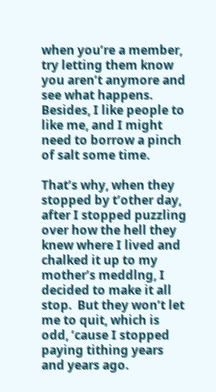when you’re a member, try letting them know you aren’t anymore and see what happens.  Besides, I like people to like me, and I might need to borrow a pinch of salt some time.

That’s why, when they stopped by t’other day, after I stopped puzzling over how the hell they knew where I lived and chalked it up to my mother’s meddlng, I decided to make it all stop.  But they won’t let me to quit, which is odd, ’cause I stopped paying tithing years and years ago.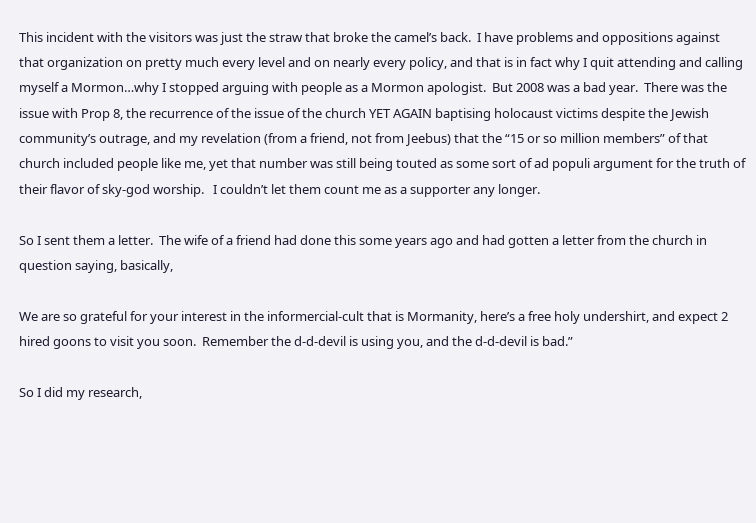This incident with the visitors was just the straw that broke the camel’s back.  I have problems and oppositions against that organization on pretty much every level and on nearly every policy, and that is in fact why I quit attending and calling myself a Mormon…why I stopped arguing with people as a Mormon apologist.  But 2008 was a bad year.  There was the issue with Prop 8, the recurrence of the issue of the church YET AGAIN baptising holocaust victims despite the Jewish community’s outrage, and my revelation (from a friend, not from Jeebus) that the “15 or so million members” of that church included people like me, yet that number was still being touted as some sort of ad populi argument for the truth of their flavor of sky-god worship.   I couldn’t let them count me as a supporter any longer.

So I sent them a letter.  The wife of a friend had done this some years ago and had gotten a letter from the church in question saying, basically,

We are so grateful for your interest in the informercial-cult that is Mormanity, here’s a free holy undershirt, and expect 2 hired goons to visit you soon.  Remember the d-d-devil is using you, and the d-d-devil is bad.”

So I did my research,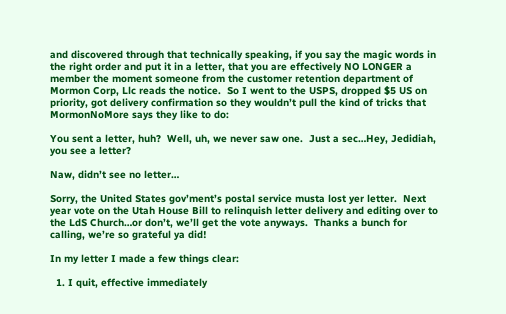and discovered through that technically speaking, if you say the magic words in the right order and put it in a letter, that you are effectively NO LONGER a member the moment someone from the customer retention department of Mormon Corp, Llc reads the notice.  So I went to the USPS, dropped $5 US on priority, got delivery confirmation so they wouldn’t pull the kind of tricks that MormonNoMore says they like to do:

You sent a letter, huh?  Well, uh, we never saw one.  Just a sec…Hey, Jedidiah, you see a letter?

Naw, didn’t see no letter…

Sorry, the United States gov’ment’s postal service musta lost yer letter.  Next year vote on the Utah House Bill to relinquish letter delivery and editing over to the LdS Church…or don’t, we’ll get the vote anyways.  Thanks a bunch for calling, we’re so grateful ya did!

In my letter I made a few things clear:

  1. I quit, effective immediately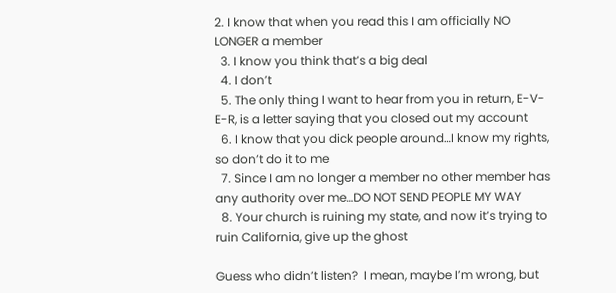2. I know that when you read this I am officially NO LONGER a member
  3. I know you think that’s a big deal
  4. I don’t
  5. The only thing I want to hear from you in return, E-V-E-R, is a letter saying that you closed out my account
  6. I know that you dick people around…I know my rights, so don’t do it to me
  7. Since I am no longer a member no other member has any authority over me…DO NOT SEND PEOPLE MY WAY
  8. Your church is ruining my state, and now it’s trying to ruin California, give up the ghost

Guess who didn’t listen?  I mean, maybe I’m wrong, but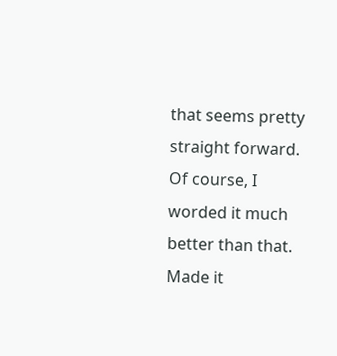that seems pretty straight forward.  Of course, I worded it much better than that.  Made it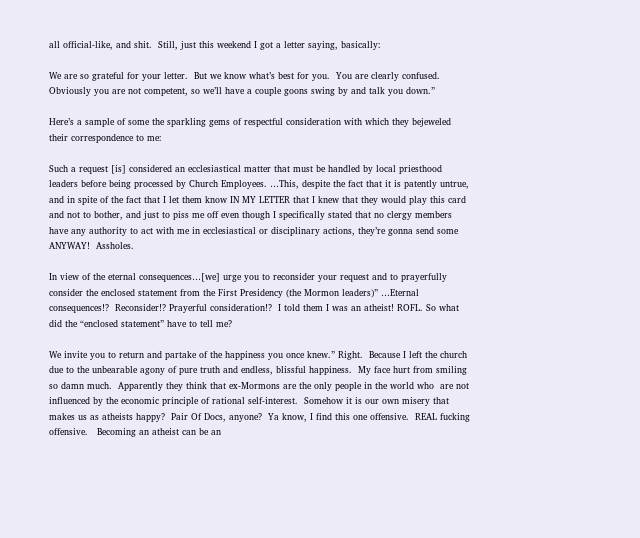all official-like, and shit.  Still, just this weekend I got a letter saying, basically:

We are so grateful for your letter.  But we know what’s best for you.  You are clearly confused.  Obviously you are not competent, so we’ll have a couple goons swing by and talk you down.”

Here’s a sample of some the sparkling gems of respectful consideration with which they bejeweled their correspondence to me:

Such a request [is] considered an ecclesiastical matter that must be handled by local priesthood leaders before being processed by Church Employees. …This, despite the fact that it is patently untrue, and in spite of the fact that I let them know IN MY LETTER that I knew that they would play this card and not to bother, and just to piss me off even though I specifically stated that no clergy members have any authority to act with me in ecclesiastical or disciplinary actions, they’re gonna send some ANYWAY!  Assholes.

In view of the eternal consequences…[we] urge you to reconsider your request and to prayerfully consider the enclosed statement from the First Presidency (the Mormon leaders)” …Eternal consequences!?  Reconsider!? Prayerful consideration!?  I told them I was an atheist! ROFL. So what did the “enclosed statement” have to tell me?

We invite you to return and partake of the happiness you once knew.” Right.  Because I left the church due to the unbearable agony of pure truth and endless, blissful happiness.  My face hurt from smiling so damn much.  Apparently they think that ex-Mormons are the only people in the world who  are not influenced by the economic principle of rational self-interest.  Somehow it is our own misery that makes us as atheists happy?  Pair Of Docs, anyone?  Ya know, I find this one offensive.  REAL fucking offensive.   Becoming an atheist can be an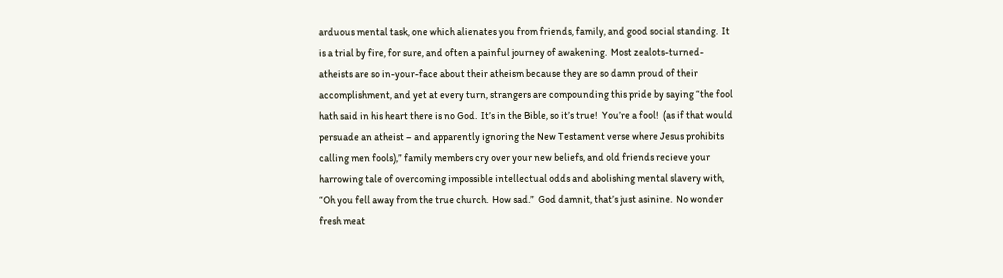arduous mental task, one which alienates you from friends, family, and good social standing.  It is a trial by fire, for sure, and often a painful journey of awakening.  Most zealots-turned-atheists are so in-your-face about their atheism because they are so damn proud of their accomplishment, and yet at every turn, strangers are compounding this pride by saying “the fool hath said in his heart there is no God.  It’s in the Bible, so it’s true!  You’re a fool!  (as if that would persuade an atheist – and apparently ignoring the New Testament verse where Jesus prohibits calling men fools),” family members cry over your new beliefs, and old friends recieve your harrowing tale of overcoming impossible intellectual odds and abolishing mental slavery with, “Oh you fell away from the true church.  How sad.”  God damnit, that’s just asinine.  No wonder fresh meat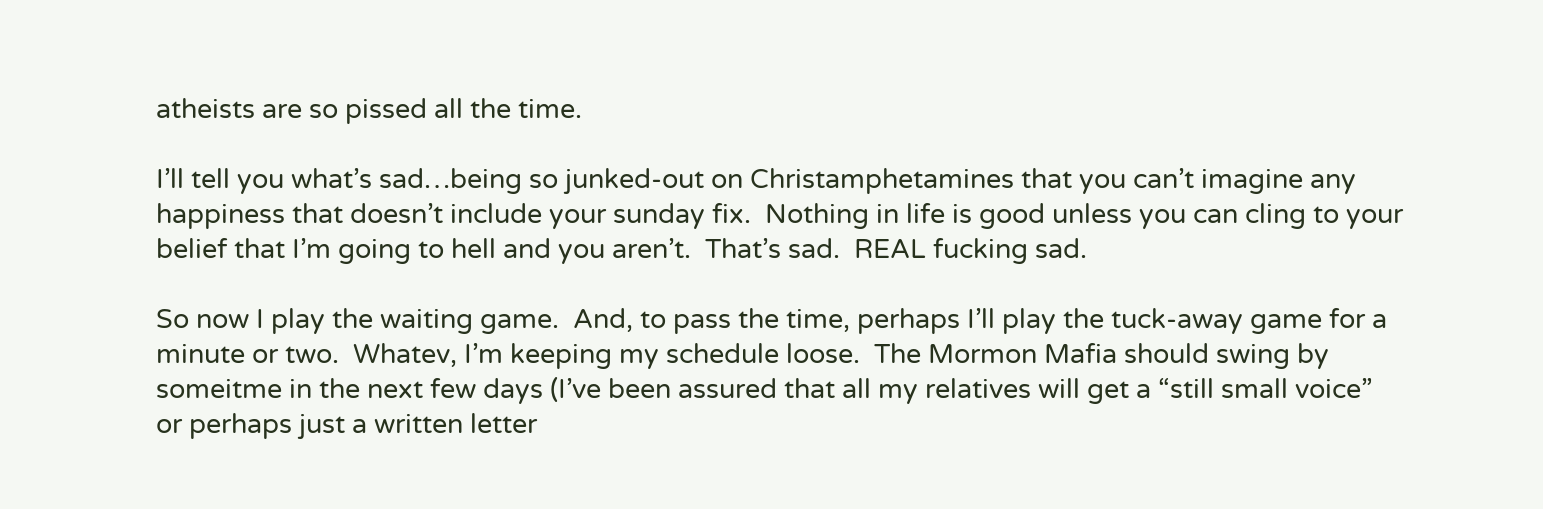atheists are so pissed all the time.

I’ll tell you what’s sad…being so junked-out on Christamphetamines that you can’t imagine any happiness that doesn’t include your sunday fix.  Nothing in life is good unless you can cling to your belief that I’m going to hell and you aren’t.  That’s sad.  REAL fucking sad.

So now I play the waiting game.  And, to pass the time, perhaps I’ll play the tuck-away game for a minute or two.  Whatev, I’m keeping my schedule loose.  The Mormon Mafia should swing by someitme in the next few days (I’ve been assured that all my relatives will get a “still small voice” or perhaps just a written letter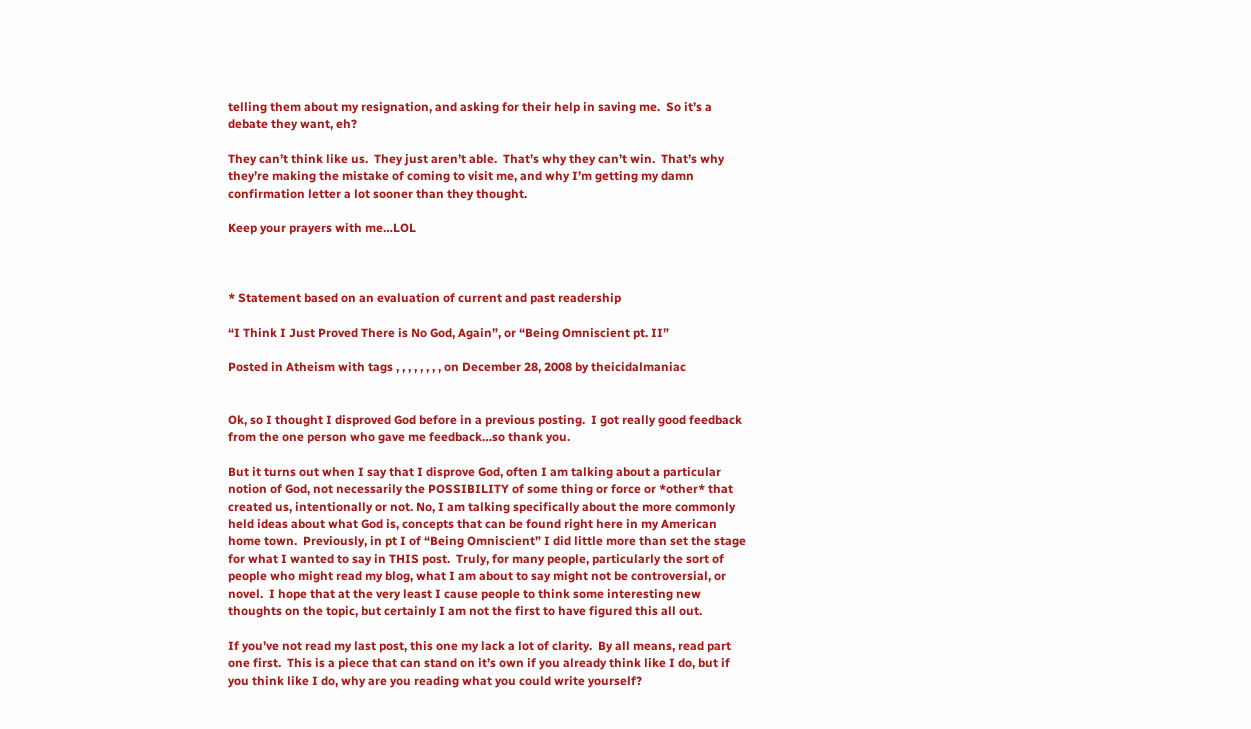telling them about my resignation, and asking for their help in saving me.  So it’s a debate they want, eh?

They can’t think like us.  They just aren’t able.  That’s why they can’t win.  That’s why they’re making the mistake of coming to visit me, and why I’m getting my damn confirmation letter a lot sooner than they thought.

Keep your prayers with me…LOL



* Statement based on an evaluation of current and past readership

“I Think I Just Proved There is No God, Again”, or “Being Omniscient pt. II”

Posted in Atheism with tags , , , , , , , , on December 28, 2008 by theicidalmaniac


Ok, so I thought I disproved God before in a previous posting.  I got really good feedback from the one person who gave me feedback…so thank you.

But it turns out when I say that I disprove God, often I am talking about a particular notion of God, not necessarily the POSSIBILITY of some thing or force or *other* that created us, intentionally or not. No, I am talking specifically about the more commonly held ideas about what God is, concepts that can be found right here in my American home town.  Previously, in pt I of “Being Omniscient” I did little more than set the stage for what I wanted to say in THIS post.  Truly, for many people, particularly the sort of people who might read my blog, what I am about to say might not be controversial, or novel.  I hope that at the very least I cause people to think some interesting new thoughts on the topic, but certainly I am not the first to have figured this all out.

If you’ve not read my last post, this one my lack a lot of clarity.  By all means, read part one first.  This is a piece that can stand on it’s own if you already think like I do, but if you think like I do, why are you reading what you could write yourself?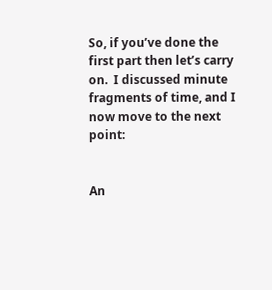So, if you’ve done the first part then let’s carry on.  I discussed minute fragments of time, and I now move to the next point:


An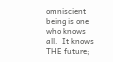omniscient being is one who knows all.  It knows THE future;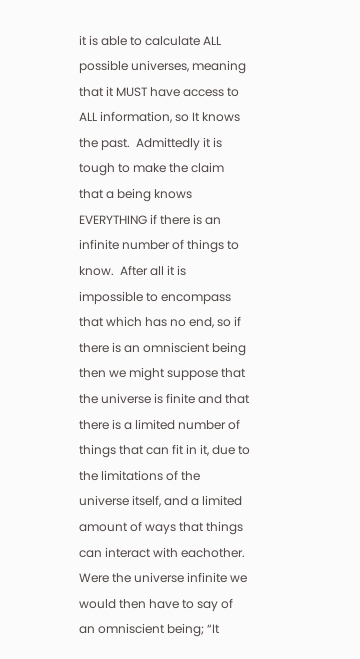it is able to calculate ALL possible universes, meaning that it MUST have access to ALL information, so It knows the past.  Admittedly it is tough to make the claim that a being knows EVERYTHING if there is an infinite number of things to know.  After all it is impossible to encompass that which has no end, so if there is an omniscient being then we might suppose that the universe is finite and that there is a limited number of things that can fit in it, due to the limitations of the universe itself, and a limited amount of ways that things can interact with eachother.  Were the universe infinite we would then have to say of an omniscient being; “It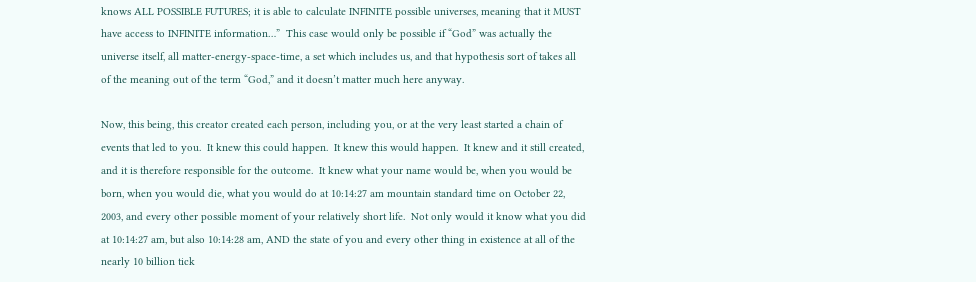knows ALL POSSIBLE FUTURES; it is able to calculate INFINITE possible universes, meaning that it MUST have access to INFINITE information…”  This case would only be possible if “God” was actually the universe itself, all matter-energy-space-time, a set which includes us, and that hypothesis sort of takes all of the meaning out of the term “God,” and it doesn’t matter much here anyway.

Now, this being, this creator created each person, including you, or at the very least started a chain of events that led to you.  It knew this could happen.  It knew this would happen.  It knew and it still created, and it is therefore responsible for the outcome.  It knew what your name would be, when you would be born, when you would die, what you would do at 10:14:27 am mountain standard time on October 22, 2003, and every other possible moment of your relatively short life.  Not only would it know what you did at 10:14:27 am, but also 10:14:28 am, AND the state of you and every other thing in existence at all of the nearly 10 billion tick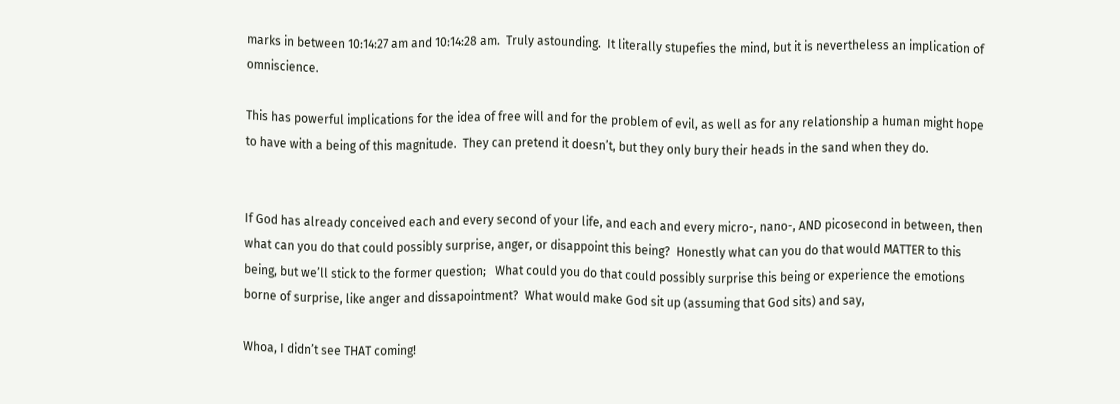marks in between 10:14:27 am and 10:14:28 am.  Truly astounding.  It literally stupefies the mind, but it is nevertheless an implication of omniscience.

This has powerful implications for the idea of free will and for the problem of evil, as well as for any relationship a human might hope to have with a being of this magnitude.  They can pretend it doesn’t, but they only bury their heads in the sand when they do.


If God has already conceived each and every second of your life, and each and every micro-, nano-, AND picosecond in between, then what can you do that could possibly surprise, anger, or disappoint this being?  Honestly what can you do that would MATTER to this being, but we’ll stick to the former question;   What could you do that could possibly surprise this being or experience the emotions borne of surprise, like anger and dissapointment?  What would make God sit up (assuming that God sits) and say,

Whoa, I didn’t see THAT coming!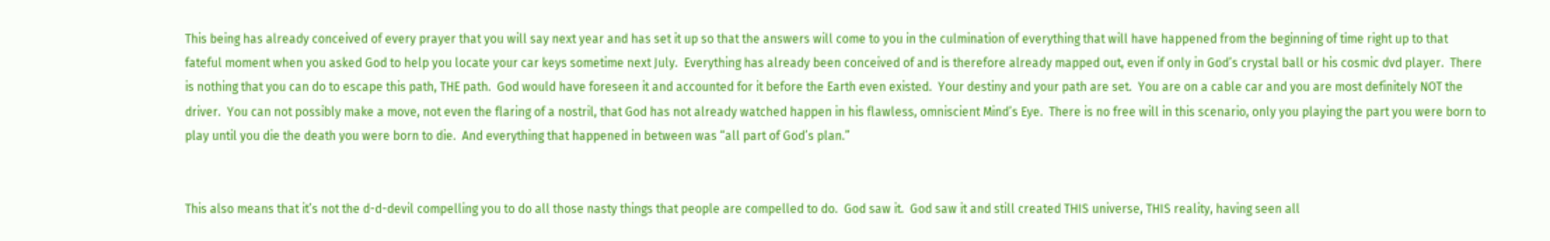This being has already conceived of every prayer that you will say next year and has set it up so that the answers will come to you in the culmination of everything that will have happened from the beginning of time right up to that fateful moment when you asked God to help you locate your car keys sometime next July.  Everything has already been conceived of and is therefore already mapped out, even if only in God’s crystal ball or his cosmic dvd player.  There is nothing that you can do to escape this path, THE path.  God would have foreseen it and accounted for it before the Earth even existed.  Your destiny and your path are set.  You are on a cable car and you are most definitely NOT the driver.  You can not possibly make a move, not even the flaring of a nostril, that God has not already watched happen in his flawless, omniscient Mind’s Eye.  There is no free will in this scenario, only you playing the part you were born to play until you die the death you were born to die.  And everything that happened in between was “all part of God’s plan.”


This also means that it’s not the d-d-devil compelling you to do all those nasty things that people are compelled to do.  God saw it.  God saw it and still created THIS universe, THIS reality, having seen all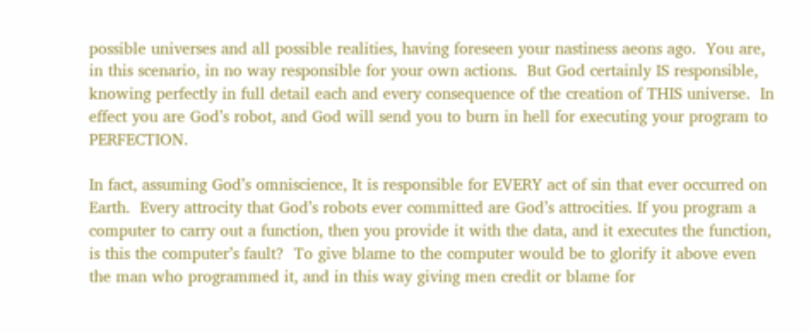possible universes and all possible realities, having foreseen your nastiness aeons ago.  You are, in this scenario, in no way responsible for your own actions.  But God certainly IS responsible, knowing perfectly in full detail each and every consequence of the creation of THIS universe.  In effect you are God’s robot, and God will send you to burn in hell for executing your program to PERFECTION.

In fact, assuming God’s omniscience, It is responsible for EVERY act of sin that ever occurred on Earth.  Every attrocity that God’s robots ever committed are God’s attrocities. If you program a computer to carry out a function, then you provide it with the data, and it executes the function, is this the computer’s fault?  To give blame to the computer would be to glorify it above even the man who programmed it, and in this way giving men credit or blame for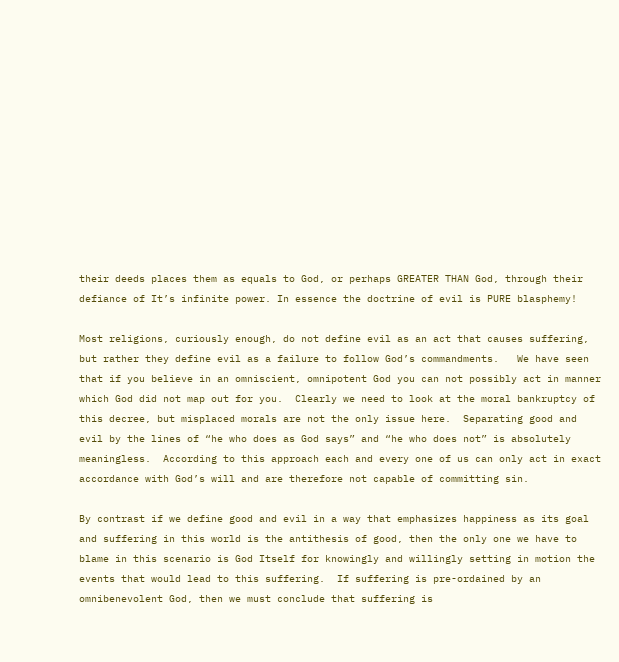their deeds places them as equals to God, or perhaps GREATER THAN God, through their defiance of It’s infinite power. In essence the doctrine of evil is PURE blasphemy!

Most religions, curiously enough, do not define evil as an act that causes suffering, but rather they define evil as a failure to follow God’s commandments.   We have seen that if you believe in an omniscient, omnipotent God you can not possibly act in manner which God did not map out for you.  Clearly we need to look at the moral bankruptcy of this decree, but misplaced morals are not the only issue here.  Separating good and evil by the lines of “he who does as God says” and “he who does not” is absolutely meaningless.  According to this approach each and every one of us can only act in exact accordance with God’s will and are therefore not capable of committing sin.

By contrast if we define good and evil in a way that emphasizes happiness as its goal and suffering in this world is the antithesis of good, then the only one we have to blame in this scenario is God Itself for knowingly and willingly setting in motion the events that would lead to this suffering.  If suffering is pre-ordained by an omnibenevolent God, then we must conclude that suffering is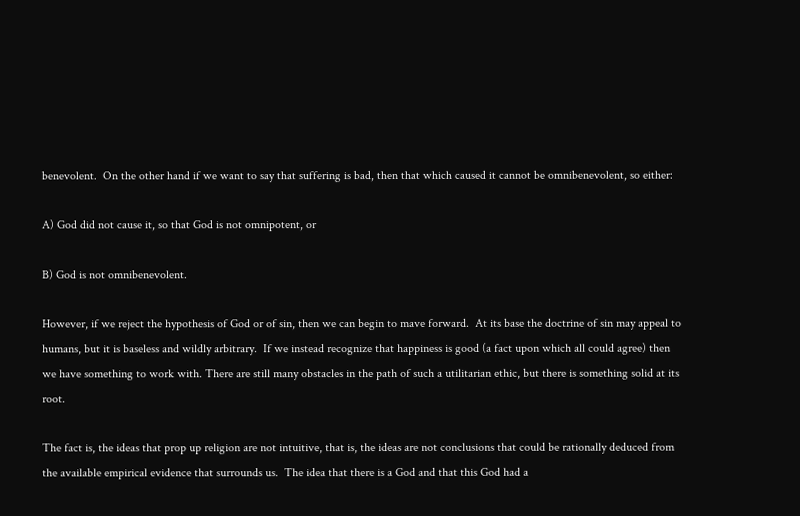benevolent.  On the other hand if we want to say that suffering is bad, then that which caused it cannot be omnibenevolent, so either:

A) God did not cause it, so that God is not omnipotent, or

B) God is not omnibenevolent.

However, if we reject the hypothesis of God or of sin, then we can begin to mave forward.  At its base the doctrine of sin may appeal to humans, but it is baseless and wildly arbitrary.  If we instead recognize that happiness is good (a fact upon which all could agree) then we have something to work with. There are still many obstacles in the path of such a utilitarian ethic, but there is something solid at its root.

The fact is, the ideas that prop up religion are not intuitive, that is, the ideas are not conclusions that could be rationally deduced from the available empirical evidence that surrounds us.  The idea that there is a God and that this God had a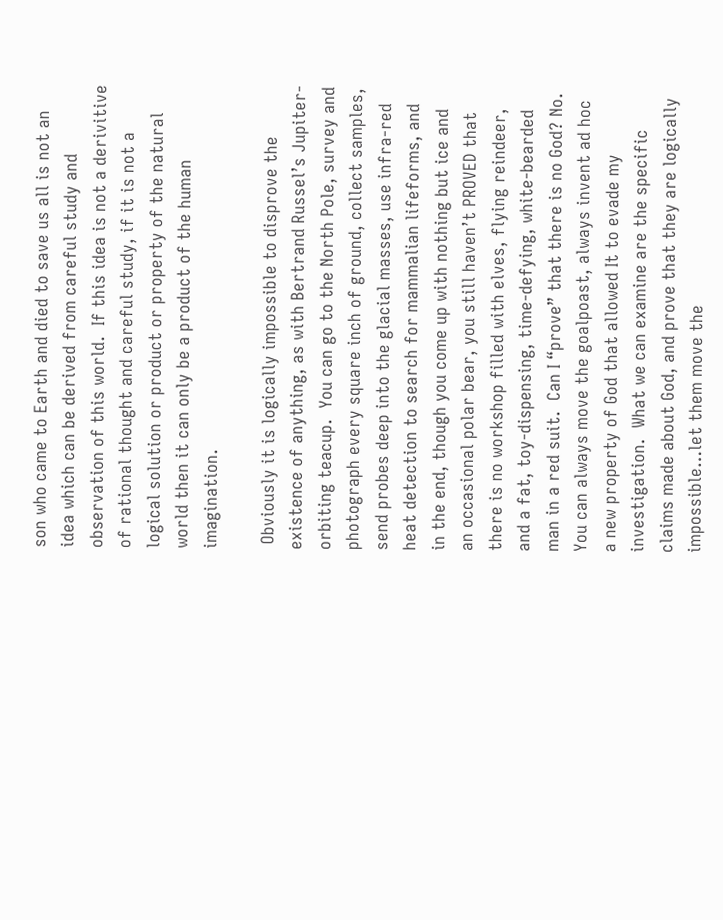son who came to Earth and died to save us all is not an idea which can be derived from careful study and observation of this world.  If this idea is not a derivitive of rational thought and careful study, if it is not a logical solution or product or property of the natural world then it can only be a product of the human imagination.

 Obviously it is logically impossible to disprove the existence of anything, as with Bertrand Russel’s Jupiter-orbiting teacup.  You can go to the North Pole, survey and photograph every square inch of ground, collect samples, send probes deep into the glacial masses, use infra-red heat detection to search for mammalian lifeforms, and in the end, though you come up with nothing but ice and an occasional polar bear, you still haven’t PROVED that there is no workshop filled with elves, flying reindeer, and a fat, toy-dispensing, time-defying, white-bearded man in a red suit.  Can I “prove” that there is no God? No. You can always move the goalpoast, always invent ad hoc a new property of God that allowed It to evade my investigation.  What we can examine are the specific claims made about God, and prove that they are logically impossible…let them move the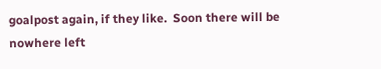goalpost again, if they like.  Soon there will be nowhere left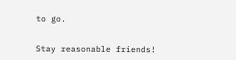to go.


Stay reasonable friends!